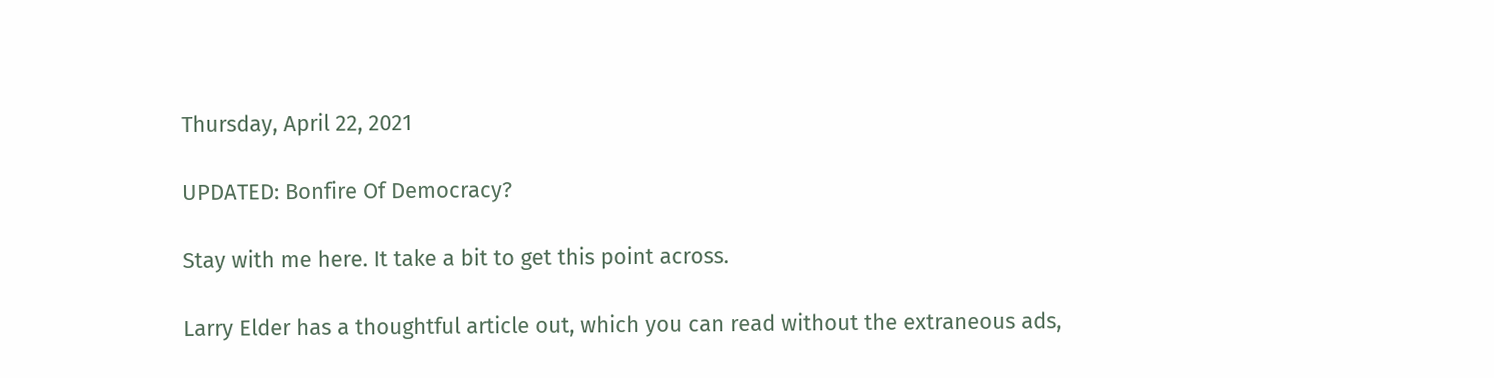Thursday, April 22, 2021

UPDATED: Bonfire Of Democracy?

Stay with me here. It take a bit to get this point across.

Larry Elder has a thoughtful article out, which you can read without the extraneous ads,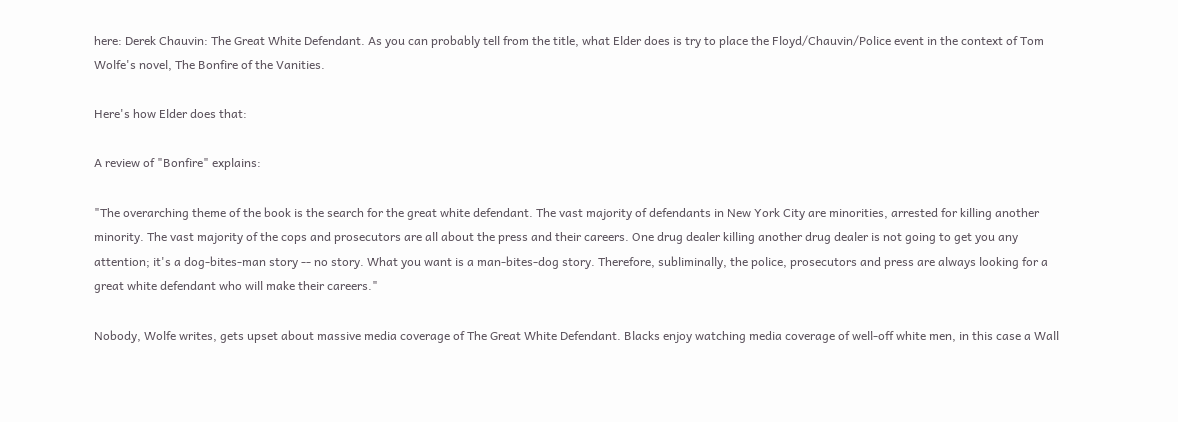here: Derek Chauvin: The Great White Defendant. As you can probably tell from the title, what Elder does is try to place the Floyd/Chauvin/Police event in the context of Tom Wolfe's novel, The Bonfire of the Vanities.

Here's how Elder does that:

A review of "Bonfire" explains:

"The overarching theme of the book is the search for the great white defendant. The vast majority of defendants in New York City are minorities, arrested for killing another minority. The vast majority of the cops and prosecutors are all about the press and their careers. One drug dealer killing another drug dealer is not going to get you any attention; it's a dog-bites-man story -- no story. What you want is a man-bites-dog story. Therefore, subliminally, the police, prosecutors and press are always looking for a great white defendant who will make their careers."

Nobody, Wolfe writes, gets upset about massive media coverage of The Great White Defendant. Blacks enjoy watching media coverage of well-off white men, in this case a Wall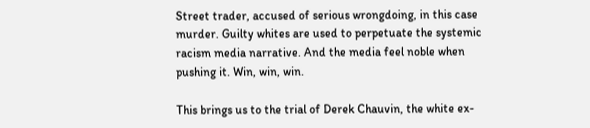Street trader, accused of serious wrongdoing, in this case murder. Guilty whites are used to perpetuate the systemic racism media narrative. And the media feel noble when pushing it. Win, win, win.

This brings us to the trial of Derek Chauvin, the white ex-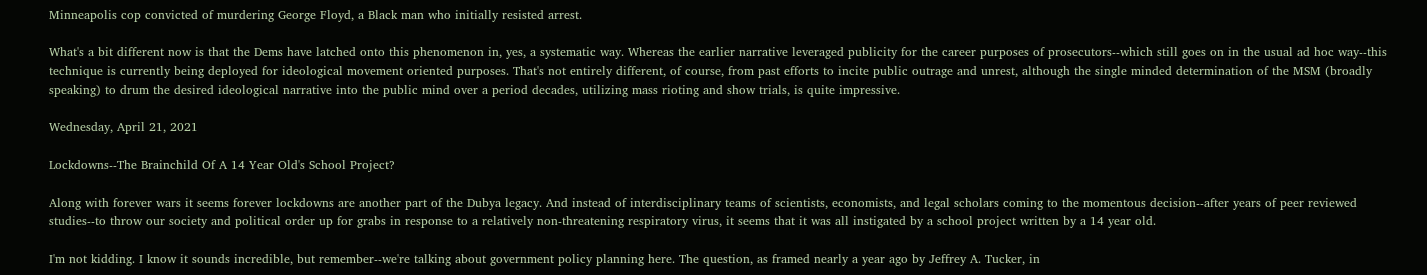Minneapolis cop convicted of murdering George Floyd, a Black man who initially resisted arrest.

What's a bit different now is that the Dems have latched onto this phenomenon in, yes, a systematic way. Whereas the earlier narrative leveraged publicity for the career purposes of prosecutors--which still goes on in the usual ad hoc way--this technique is currently being deployed for ideological movement oriented purposes. That's not entirely different, of course, from past efforts to incite public outrage and unrest, although the single minded determination of the MSM (broadly speaking) to drum the desired ideological narrative into the public mind over a period decades, utilizing mass rioting and show trials, is quite impressive.

Wednesday, April 21, 2021

Lockdowns--The Brainchild Of A 14 Year Old's School Project?

Along with forever wars it seems forever lockdowns are another part of the Dubya legacy. And instead of interdisciplinary teams of scientists, economists, and legal scholars coming to the momentous decision--after years of peer reviewed studies--to throw our society and political order up for grabs in response to a relatively non-threatening respiratory virus, it seems that it was all instigated by a school project written by a 14 year old.

I'm not kidding. I know it sounds incredible, but remember--we're talking about government policy planning here. The question, as framed nearly a year ago by Jeffrey A. Tucker, in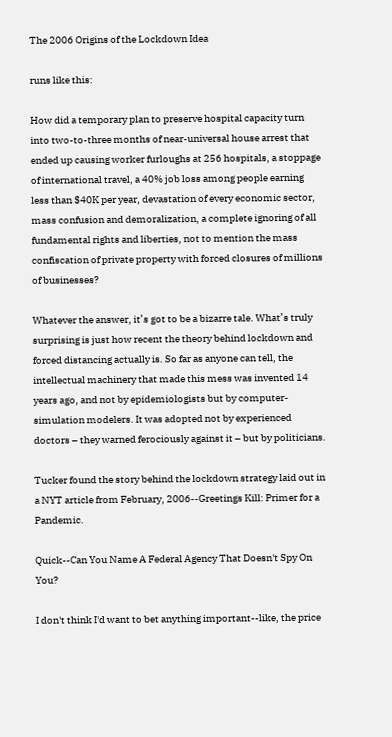The 2006 Origins of the Lockdown Idea

runs like this:

How did a temporary plan to preserve hospital capacity turn into two-to-three months of near-universal house arrest that ended up causing worker furloughs at 256 hospitals, a stoppage of international travel, a 40% job loss among people earning less than $40K per year, devastation of every economic sector, mass confusion and demoralization, a complete ignoring of all fundamental rights and liberties, not to mention the mass confiscation of private property with forced closures of millions of businesses?

Whatever the answer, it’s got to be a bizarre tale. What’s truly surprising is just how recent the theory behind lockdown and forced distancing actually is. So far as anyone can tell, the intellectual machinery that made this mess was invented 14 years ago, and not by epidemiologists but by computer-simulation modelers. It was adopted not by experienced doctors – they warned ferociously against it – but by politicians.

Tucker found the story behind the lockdown strategy laid out in a NYT article from February, 2006--Greetings Kill: Primer for a Pandemic.

Quick--Can You Name A Federal Agency That Doesn't Spy On You?

I don't think I'd want to bet anything important--like, the price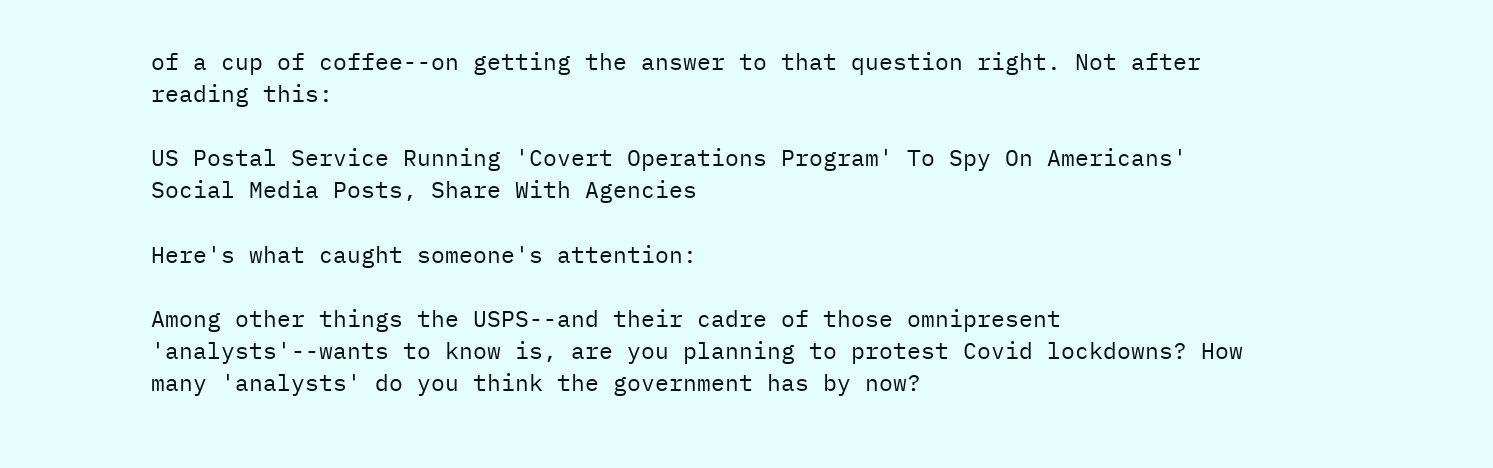of a cup of coffee--on getting the answer to that question right. Not after reading this:

US Postal Service Running 'Covert Operations Program' To Spy On Americans' Social Media Posts, Share With Agencies

Here's what caught someone's attention:

Among other things the USPS--and their cadre of those omnipresent 'analysts'--wants to know is, are you planning to protest Covid lockdowns? How many 'analysts' do you think the government has by now?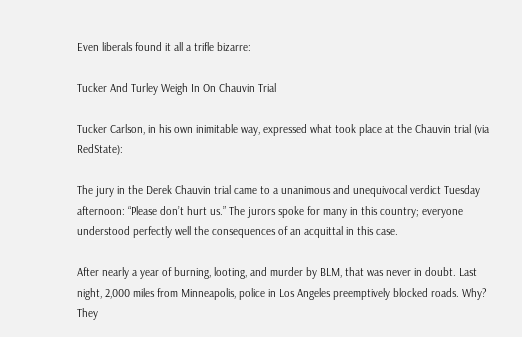Even liberals found it all a trifle bizarre:

Tucker And Turley Weigh In On Chauvin Trial

Tucker Carlson, in his own inimitable way, expressed what took place at the Chauvin trial (via RedState):

The jury in the Derek Chauvin trial came to a unanimous and unequivocal verdict Tuesday afternoon: “Please don’t hurt us.” The jurors spoke for many in this country; everyone understood perfectly well the consequences of an acquittal in this case.

After nearly a year of burning, looting, and murder by BLM, that was never in doubt. Last night, 2,000 miles from Minneapolis, police in Los Angeles preemptively blocked roads. Why? They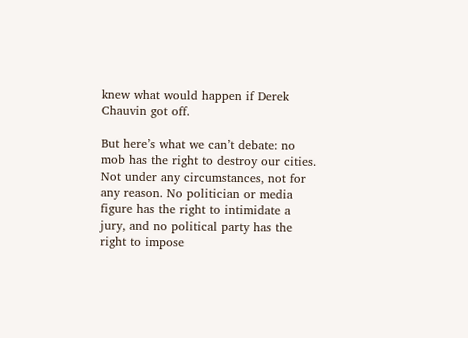knew what would happen if Derek Chauvin got off.

But here’s what we can’t debate: no mob has the right to destroy our cities. Not under any circumstances, not for any reason. No politician or media figure has the right to intimidate a jury, and no political party has the right to impose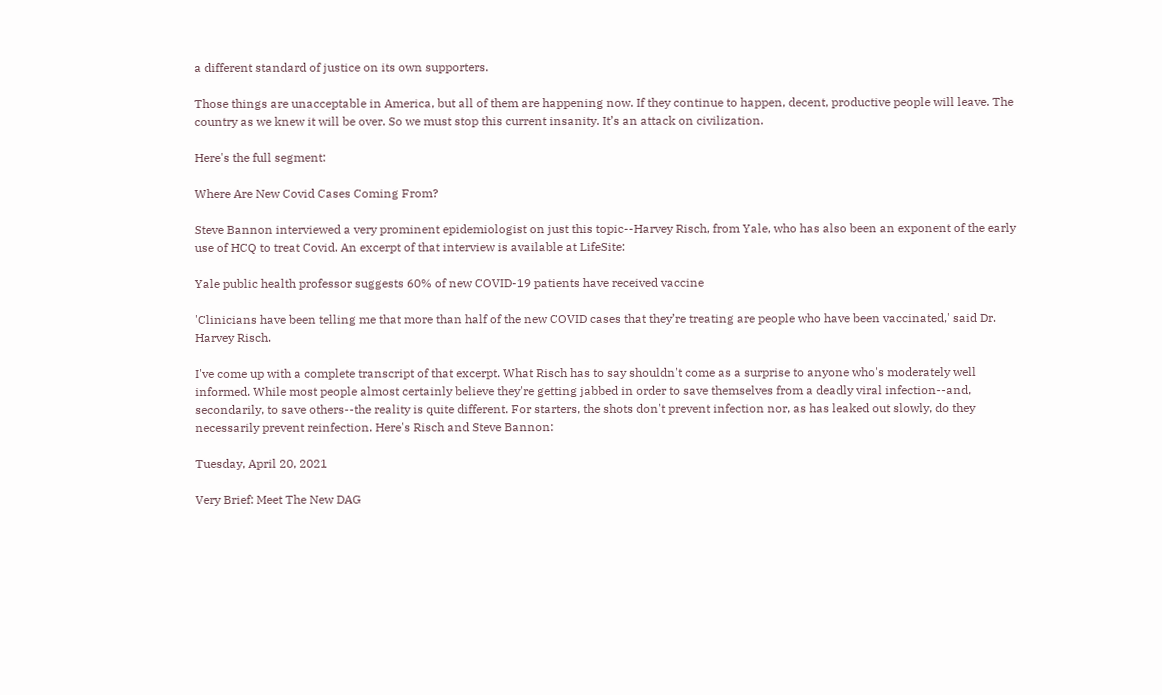a different standard of justice on its own supporters.

Those things are unacceptable in America, but all of them are happening now. If they continue to happen, decent, productive people will leave. The country as we knew it will be over. So we must stop this current insanity. It’s an attack on civilization.

Here's the full segment:

Where Are New Covid Cases Coming From?

Steve Bannon interviewed a very prominent epidemiologist on just this topic--Harvey Risch, from Yale, who has also been an exponent of the early use of HCQ to treat Covid. An excerpt of that interview is available at LifeSite:

Yale public health professor suggests 60% of new COVID-19 patients have received vaccine

'Clinicians have been telling me that more than half of the new COVID cases that they’re treating are people who have been vaccinated,' said Dr. Harvey Risch.

I've come up with a complete transcript of that excerpt. What Risch has to say shouldn't come as a surprise to anyone who's moderately well informed. While most people almost certainly believe they're getting jabbed in order to save themselves from a deadly viral infection--and, secondarily, to save others--the reality is quite different. For starters, the shots don't prevent infection nor, as has leaked out slowly, do they necessarily prevent reinfection. Here's Risch and Steve Bannon:

Tuesday, April 20, 2021

Very Brief: Meet The New DAG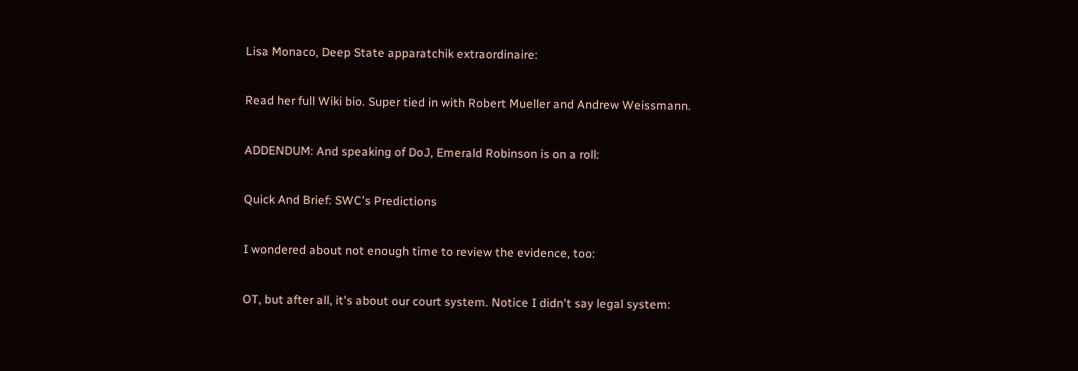Lisa Monaco, Deep State apparatchik extraordinaire:

Read her full Wiki bio. Super tied in with Robert Mueller and Andrew Weissmann.

ADDENDUM: And speaking of DoJ, Emerald Robinson is on a roll:

Quick And Brief: SWC's Predictions

I wondered about not enough time to review the evidence, too:

OT, but after all, it's about our court system. Notice I didn't say legal system: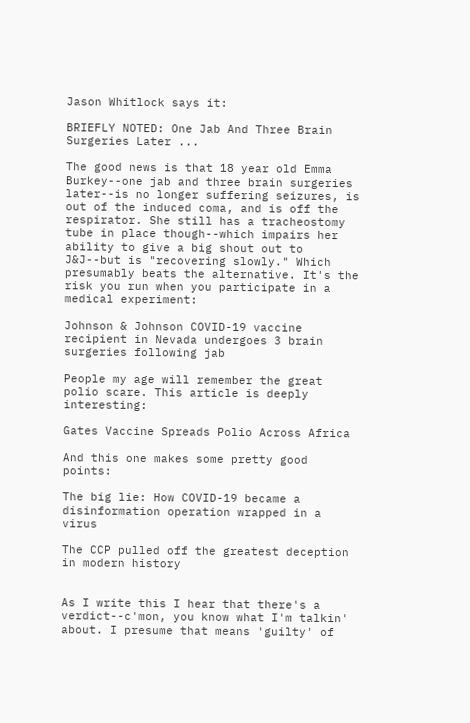Jason Whitlock says it:

BRIEFLY NOTED: One Jab And Three Brain Surgeries Later ...

The good news is that 18 year old Emma Burkey--one jab and three brain surgeries later--is no longer suffering seizures, is out of the induced coma, and is off the respirator. She still has a tracheostomy tube in place though--which impairs her ability to give a big shout out to J&J--but is "recovering slowly." Which presumably beats the alternative. It's the risk you run when you participate in a medical experiment:

Johnson & Johnson COVID-19 vaccine recipient in Nevada undergoes 3 brain surgeries following jab

People my age will remember the great polio scare. This article is deeply interesting:

Gates Vaccine Spreads Polio Across Africa

And this one makes some pretty good points:

The big lie: How COVID-19 became a disinformation operation wrapped in a virus

The CCP pulled off the greatest deception in modern history


As I write this I hear that there's a verdict--c'mon, you know what I'm talkin' about. I presume that means 'guilty' of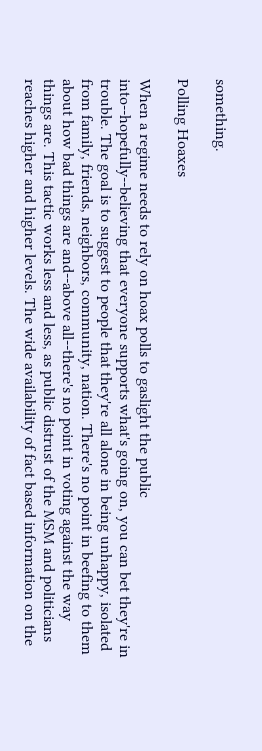something.

Polling Hoaxes

When a regime needs to rely on hoax polls to gaslight the public into--hopefully--believing that everyone supports what's going on, you can bet they're in trouble. The goal is to suggest to people that they're all alone in being unhappy, isolated from family, friends, neighbors, community, nation. There's no point in beefing to them about how bad things are and--above all--there's no point in voting against the way things are. This tactic works less and less, as public distrust of the MSM and politicians reaches higher and higher levels. The wide availability of fact based information on the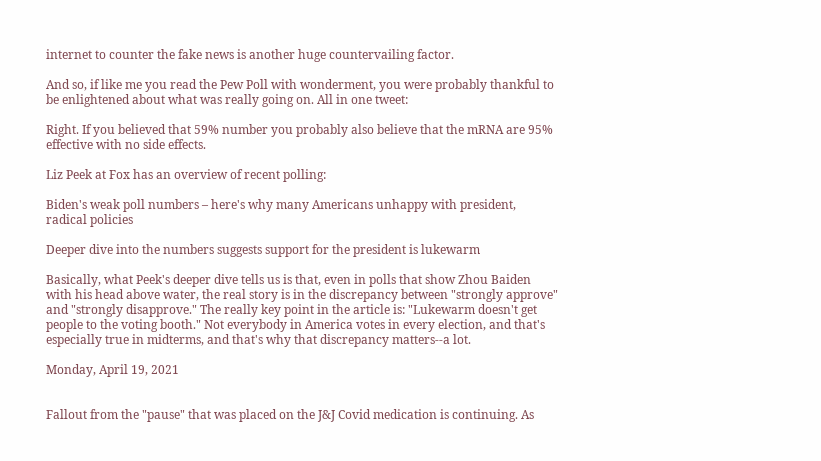internet to counter the fake news is another huge countervailing factor.

And so, if like me you read the Pew Poll with wonderment, you were probably thankful to be enlightened about what was really going on. All in one tweet:

Right. If you believed that 59% number you probably also believe that the mRNA are 95% effective with no side effects.

Liz Peek at Fox has an overview of recent polling:

Biden's weak poll numbers – here's why many Americans unhappy with president, radical policies

Deeper dive into the numbers suggests support for the president is lukewarm

Basically, what Peek's deeper dive tells us is that, even in polls that show Zhou Baiden with his head above water, the real story is in the discrepancy between "strongly approve" and "strongly disapprove." The really key point in the article is: "Lukewarm doesn't get people to the voting booth." Not everybody in America votes in every election, and that's especially true in midterms, and that's why that discrepancy matters--a lot.

Monday, April 19, 2021


Fallout from the "pause" that was placed on the J&J Covid medication is continuing. As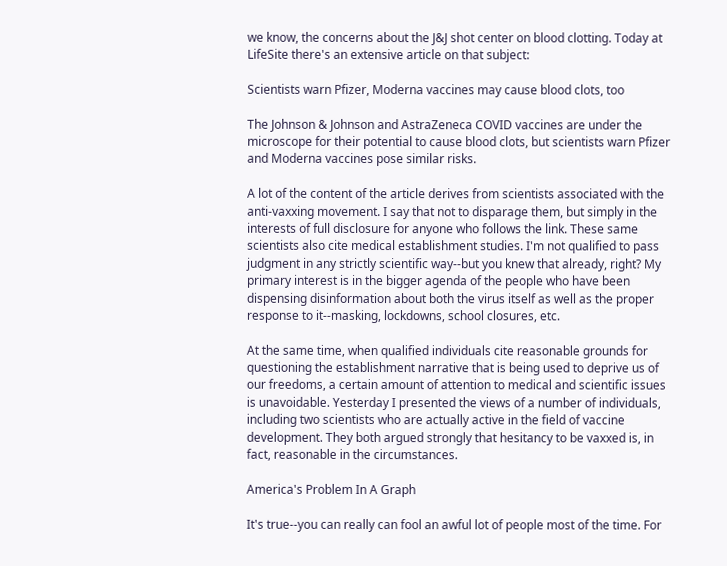we know, the concerns about the J&J shot center on blood clotting. Today at LifeSite there's an extensive article on that subject:

Scientists warn Pfizer, Moderna vaccines may cause blood clots, too

The Johnson & Johnson and AstraZeneca COVID vaccines are under the microscope for their potential to cause blood clots, but scientists warn Pfizer and Moderna vaccines pose similar risks.

A lot of the content of the article derives from scientists associated with the anti-vaxxing movement. I say that not to disparage them, but simply in the interests of full disclosure for anyone who follows the link. These same scientists also cite medical establishment studies. I'm not qualified to pass judgment in any strictly scientific way--but you knew that already, right? My primary interest is in the bigger agenda of the people who have been dispensing disinformation about both the virus itself as well as the proper response to it--masking, lockdowns, school closures, etc.

At the same time, when qualified individuals cite reasonable grounds for questioning the establishment narrative that is being used to deprive us of our freedoms, a certain amount of attention to medical and scientific issues is unavoidable. Yesterday I presented the views of a number of individuals, including two scientists who are actually active in the field of vaccine development. They both argued strongly that hesitancy to be vaxxed is, in fact, reasonable in the circumstances.

America's Problem In A Graph

It's true--you can really can fool an awful lot of people most of the time. For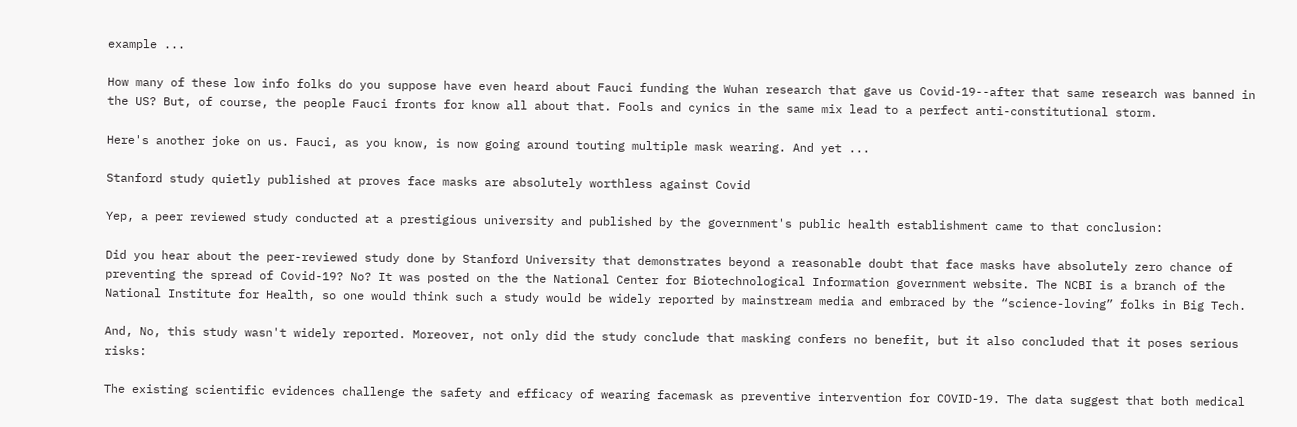example ...

How many of these low info folks do you suppose have even heard about Fauci funding the Wuhan research that gave us Covid-19--after that same research was banned in the US? But, of course, the people Fauci fronts for know all about that. Fools and cynics in the same mix lead to a perfect anti-constitutional storm.

Here's another joke on us. Fauci, as you know, is now going around touting multiple mask wearing. And yet ...

Stanford study quietly published at proves face masks are absolutely worthless against Covid

Yep, a peer reviewed study conducted at a prestigious university and published by the government's public health establishment came to that conclusion:

Did you hear about the peer-reviewed study done by Stanford University that demonstrates beyond a reasonable doubt that face masks have absolutely zero chance of preventing the spread of Covid-19? No? It was posted on the the National Center for Biotechnological Information government website. The NCBI is a branch of the National Institute for Health, so one would think such a study would be widely reported by mainstream media and embraced by the “science-loving” folks in Big Tech.

And, No, this study wasn't widely reported. Moreover, not only did the study conclude that masking confers no benefit, but it also concluded that it poses serious risks:

The existing scientific evidences challenge the safety and efficacy of wearing facemask as preventive intervention for COVID-19. The data suggest that both medical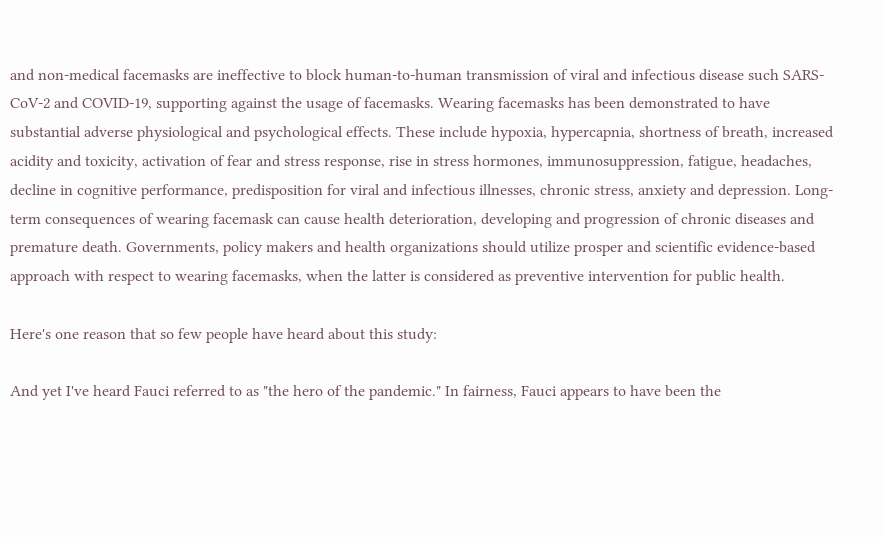and non-medical facemasks are ineffective to block human-to-human transmission of viral and infectious disease such SARS-CoV-2 and COVID-19, supporting against the usage of facemasks. Wearing facemasks has been demonstrated to have substantial adverse physiological and psychological effects. These include hypoxia, hypercapnia, shortness of breath, increased acidity and toxicity, activation of fear and stress response, rise in stress hormones, immunosuppression, fatigue, headaches, decline in cognitive performance, predisposition for viral and infectious illnesses, chronic stress, anxiety and depression. Long-term consequences of wearing facemask can cause health deterioration, developing and progression of chronic diseases and premature death. Governments, policy makers and health organizations should utilize prosper and scientific evidence-based approach with respect to wearing facemasks, when the latter is considered as preventive intervention for public health.

Here's one reason that so few people have heard about this study:

And yet I've heard Fauci referred to as "the hero of the pandemic." In fairness, Fauci appears to have been the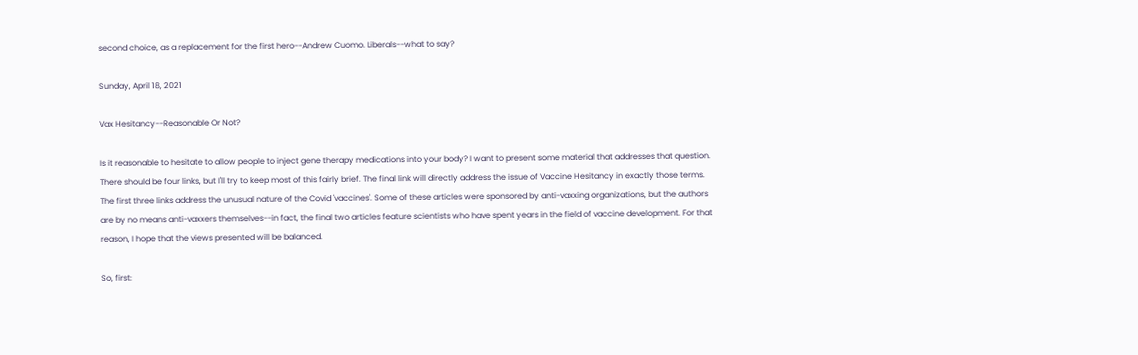second choice, as a replacement for the first hero--Andrew Cuomo. Liberals--what to say?

Sunday, April 18, 2021

Vax Hesitancy--Reasonable Or Not?

Is it reasonable to hesitate to allow people to inject gene therapy medications into your body? I want to present some material that addresses that question. There should be four links, but I'll try to keep most of this fairly brief. The final link will directly address the issue of Vaccine Hesitancy in exactly those terms. The first three links address the unusual nature of the Covid 'vaccines'. Some of these articles were sponsored by anti-vaxxing organizations, but the authors are by no means anti-vaxxers themselves--in fact, the final two articles feature scientists who have spent years in the field of vaccine development. For that reason, I hope that the views presented will be balanced.

So, first: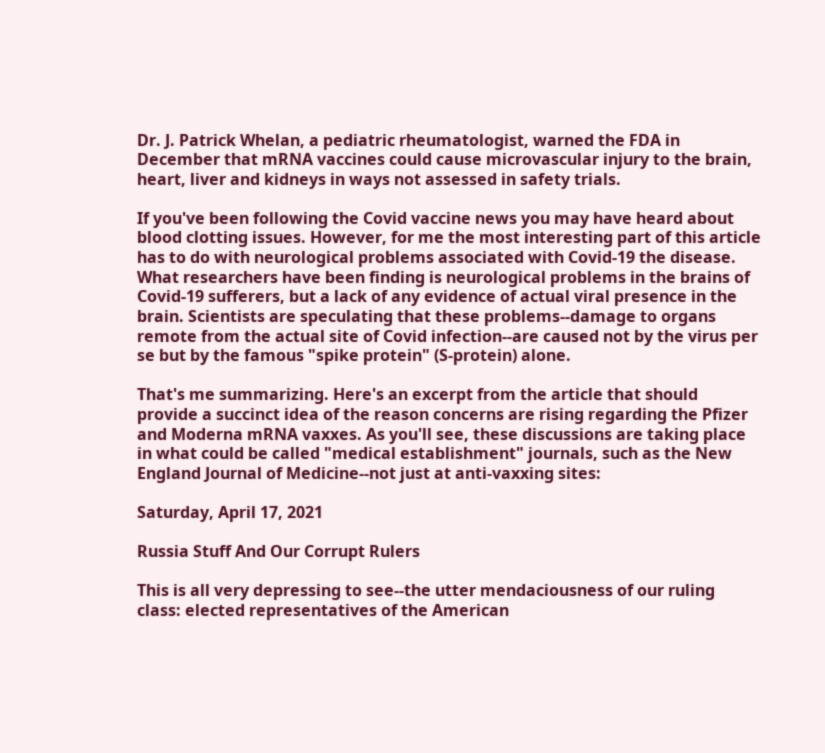Dr. J. Patrick Whelan, a pediatric rheumatologist, warned the FDA in December that mRNA vaccines could cause microvascular injury to the brain, heart, liver and kidneys in ways not assessed in safety trials.

If you've been following the Covid vaccine news you may have heard about blood clotting issues. However, for me the most interesting part of this article has to do with neurological problems associated with Covid-19 the disease. What researchers have been finding is neurological problems in the brains of Covid-19 sufferers, but a lack of any evidence of actual viral presence in the brain. Scientists are speculating that these problems--damage to organs remote from the actual site of Covid infection--are caused not by the virus per se but by the famous "spike protein" (S-protein) alone.

That's me summarizing. Here's an excerpt from the article that should provide a succinct idea of the reason concerns are rising regarding the Pfizer and Moderna mRNA vaxxes. As you'll see, these discussions are taking place in what could be called "medical establishment" journals, such as the New England Journal of Medicine--not just at anti-vaxxing sites:

Saturday, April 17, 2021

Russia Stuff And Our Corrupt Rulers

This is all very depressing to see--the utter mendaciousness of our ruling class: elected representatives of the American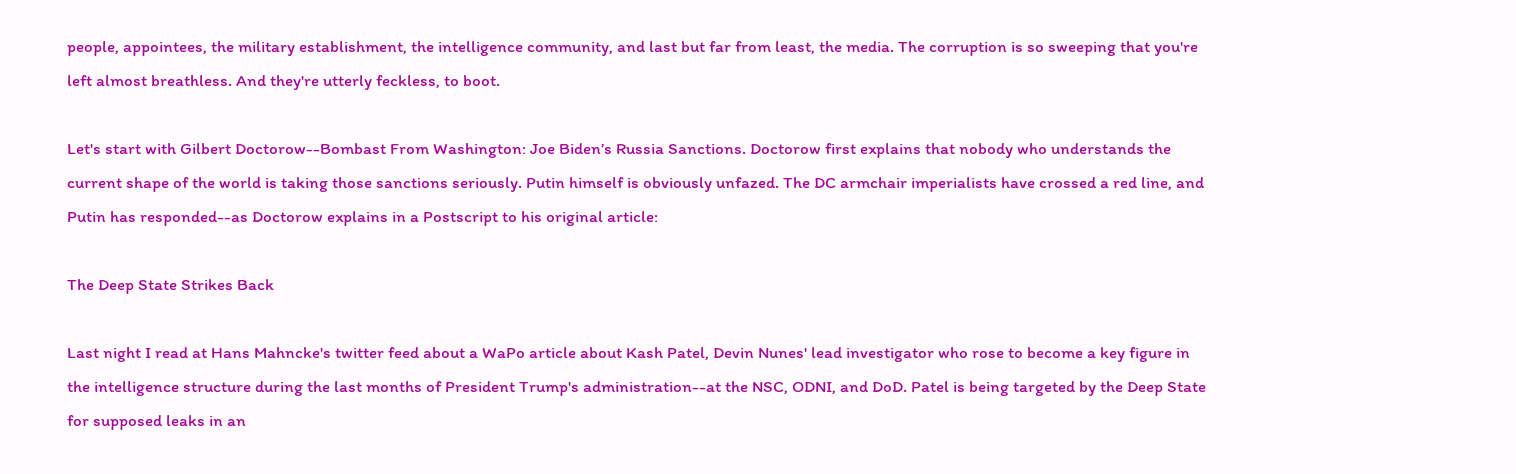people, appointees, the military establishment, the intelligence community, and last but far from least, the media. The corruption is so sweeping that you're left almost breathless. And they're utterly feckless, to boot.

Let's start with Gilbert Doctorow--Bombast From Washington: Joe Biden’s Russia Sanctions. Doctorow first explains that nobody who understands the current shape of the world is taking those sanctions seriously. Putin himself is obviously unfazed. The DC armchair imperialists have crossed a red line, and Putin has responded--as Doctorow explains in a Postscript to his original article:

The Deep State Strikes Back

Last night I read at Hans Mahncke's twitter feed about a WaPo article about Kash Patel, Devin Nunes' lead investigator who rose to become a key figure in the intelligence structure during the last months of President Trump's administration--at the NSC, ODNI, and DoD. Patel is being targeted by the Deep State for supposed leaks in an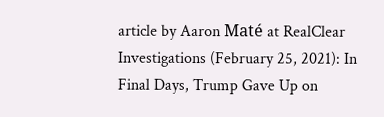article by Aaron Maté at RealClear Investigations (February 25, 2021): In Final Days, Trump Gave Up on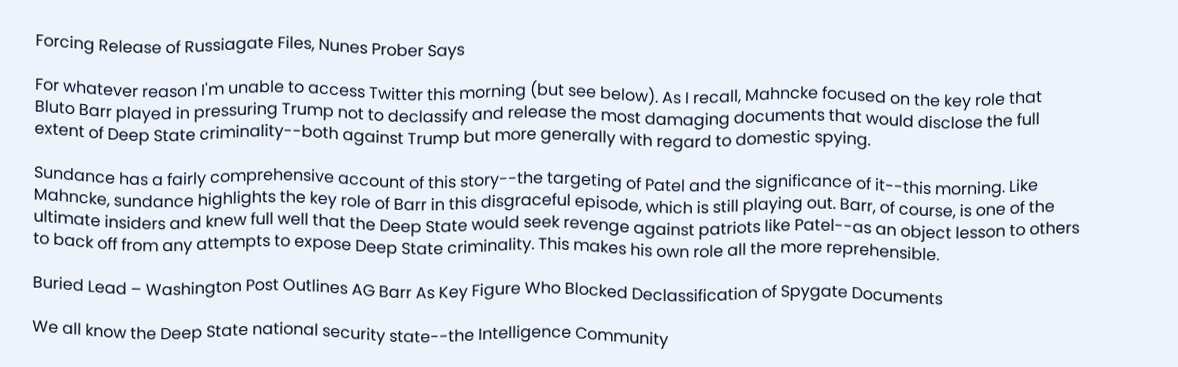Forcing Release of Russiagate Files, Nunes Prober Says

For whatever reason I'm unable to access Twitter this morning (but see below). As I recall, Mahncke focused on the key role that Bluto Barr played in pressuring Trump not to declassify and release the most damaging documents that would disclose the full extent of Deep State criminality--both against Trump but more generally with regard to domestic spying.

Sundance has a fairly comprehensive account of this story--the targeting of Patel and the significance of it--this morning. Like Mahncke, sundance highlights the key role of Barr in this disgraceful episode, which is still playing out. Barr, of course, is one of the ultimate insiders and knew full well that the Deep State would seek revenge against patriots like Patel--as an object lesson to others to back off from any attempts to expose Deep State criminality. This makes his own role all the more reprehensible.

Buried Lead – Washington Post Outlines AG Barr As Key Figure Who Blocked Declassification of Spygate Documents

We all know the Deep State national security state--the Intelligence Community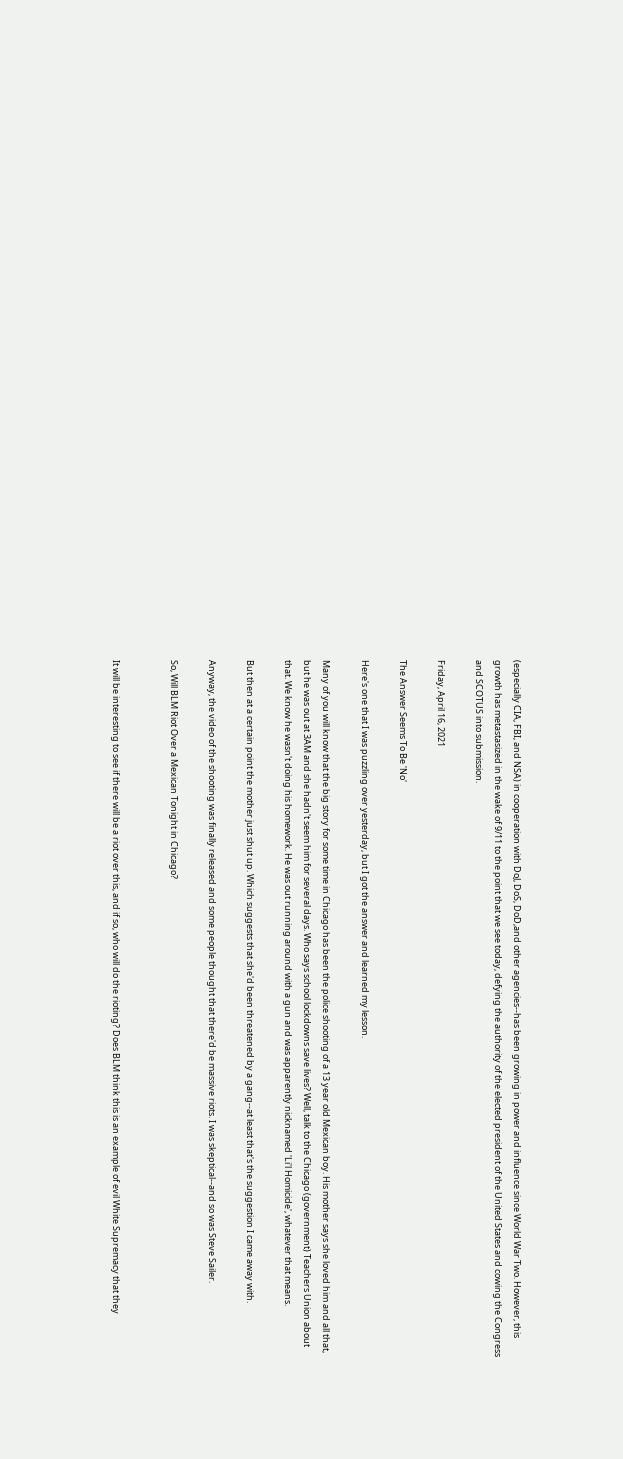(especially CIA, FBI, and NSA) in cooperation with DoJ, DoS, DoD,and other agencies--has been growing in power and influence since World War Two. However, this growth has metastasized in the wake of 9/11 to the point that we see today, defying the authority of the elected president of the United States and cowing the Congress and SCOTUS into submission.

Friday, April 16, 2021

The Answer Seems To Be 'No'

Here's one that I was puzzling over yesterday, but I got the answer and learned my lesson.

Many of you will know that the big story for some time in Chicago has been the police shooting of a 13 year old Mexican boy. His mother says she loved him and all that, but he was out at 3AM and she hadn't seem him for several days. Who says school lockdowns save lives? Well, talk to the Chicago (government) Teachers Union about that. We know he wasn't doing his homework. He was out running around with a gun and was apparently nicknamed 'Li'l Homicide', whatever that means.

But then at a certain point the mother just shut up. Which suggests that she'd been threatened by a gang--at least that's the suggestion I came away with.

Anyway, the video of the shooting was finally released and some people thought that there'd be massive riots. I was skeptical--and so was Steve Sailer.

So, Will BLM Riot Over a Mexican Tonight in Chicago?


It will be interesting to see if there will be a riot over this, and if so, who will do the rioting? Does BLM think this is an example of evil White Supremacy that they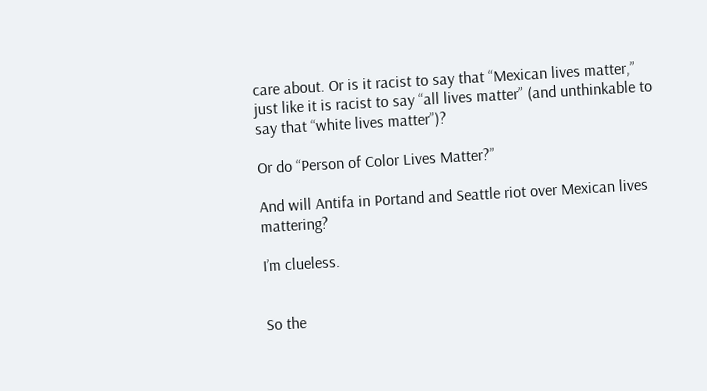care about. Or is it racist to say that “Mexican lives matter,” just like it is racist to say “all lives matter” (and unthinkable to say that “white lives matter”)?

Or do “Person of Color Lives Matter?”

And will Antifa in Portand and Seattle riot over Mexican lives mattering?

I’m clueless.


So the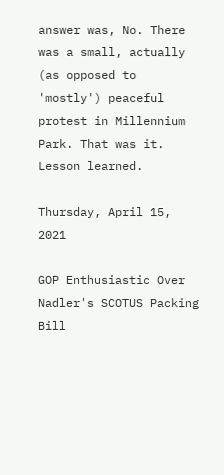answer was, No. There was a small, actually (as opposed to 'mostly') peaceful protest in Millennium Park. That was it. Lesson learned.

Thursday, April 15, 2021

GOP Enthusiastic Over Nadler's SCOTUS Packing Bill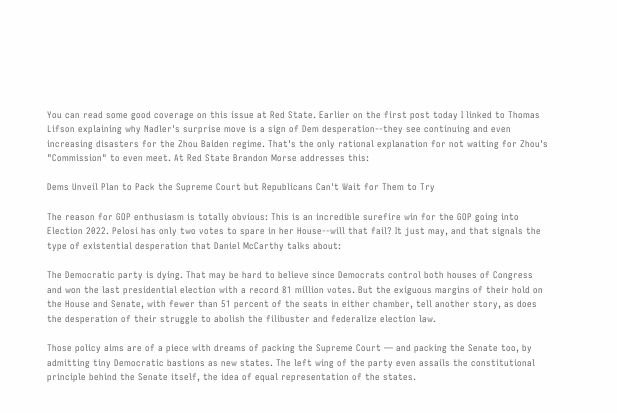You can read some good coverage on this issue at Red State. Earlier on the first post today I linked to Thomas Lifson explaining why Nadler's surprise move is a sign of Dem desperation--they see continuing and even increasing disasters for the Zhou Baiden regime. That's the only rational explanation for not waiting for Zhou's "Commission" to even meet. At Red State Brandon Morse addresses this:

Dems Unveil Plan to Pack the Supreme Court but Republicans Can't Wait for Them to Try

The reason for GOP enthusiasm is totally obvious: This is an incredible surefire win for the GOP going into Election 2022. Pelosi has only two votes to spare in her House--will that fail? It just may, and that signals the type of existential desperation that Daniel McCarthy talks about:

The Democratic party is dying. That may be hard to believe since Democrats control both houses of Congress and won the last presidential election with a record 81 million votes. But the exiguous margins of their hold on the House and Senate, with fewer than 51 percent of the seats in either chamber, tell another story, as does the desperation of their struggle to abolish the filibuster and federalize election law.

Those policy aims are of a piece with dreams of packing the Supreme Court — and packing the Senate too, by admitting tiny Democratic bastions as new states. The left wing of the party even assails the constitutional principle behind the Senate itself, the idea of equal representation of the states.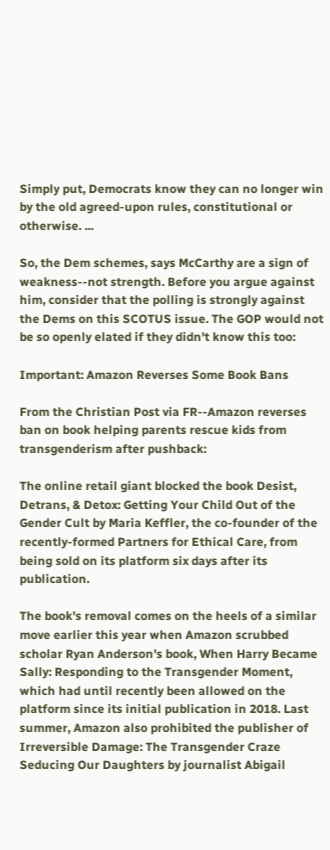Simply put, Democrats know they can no longer win by the old agreed-upon rules, constitutional or otherwise. ...

So, the Dem schemes, says McCarthy are a sign of weakness--not strength. Before you argue against him, consider that the polling is strongly against the Dems on this SCOTUS issue. The GOP would not be so openly elated if they didn't know this too:

Important: Amazon Reverses Some Book Bans

From the Christian Post via FR--Amazon reverses ban on book helping parents rescue kids from transgenderism after pushback:

The online retail giant blocked the book Desist, Detrans, & Detox: Getting Your Child Out of the Gender Cult by Maria Keffler, the co-founder of the recently-formed Partners for Ethical Care, from being sold on its platform six days after its publication.

The book's removal comes on the heels of a similar move earlier this year when Amazon scrubbed scholar Ryan Anderson's book, When Harry Became Sally: Responding to the Transgender Moment, which had until recently been allowed on the platform since its initial publication in 2018. Last summer, Amazon also prohibited the publisher of Irreversible Damage: The Transgender Craze Seducing Our Daughters by journalist Abigail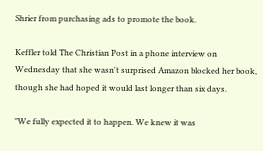Shrier from purchasing ads to promote the book.

Keffler told The Christian Post in a phone interview on Wednesday that she wasn't surprised Amazon blocked her book, though she had hoped it would last longer than six days.

"We fully expected it to happen. We knew it was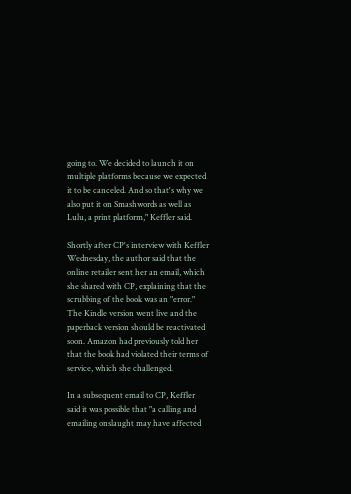going to. We decided to launch it on multiple platforms because we expected it to be canceled. And so that's why we also put it on Smashwords as well as Lulu, a print platform," Keffler said.

Shortly after CP's interview with Keffler Wednesday, the author said that the online retailer sent her an email, which she shared with CP, explaining that the scrubbing of the book was an "error." The Kindle version went live and the paperback version should be reactivated soon. Amazon had previously told her that the book had violated their terms of service, which she challenged.

In a subsequent email to CP, Keffler said it was possible that "a calling and emailing onslaught may have affected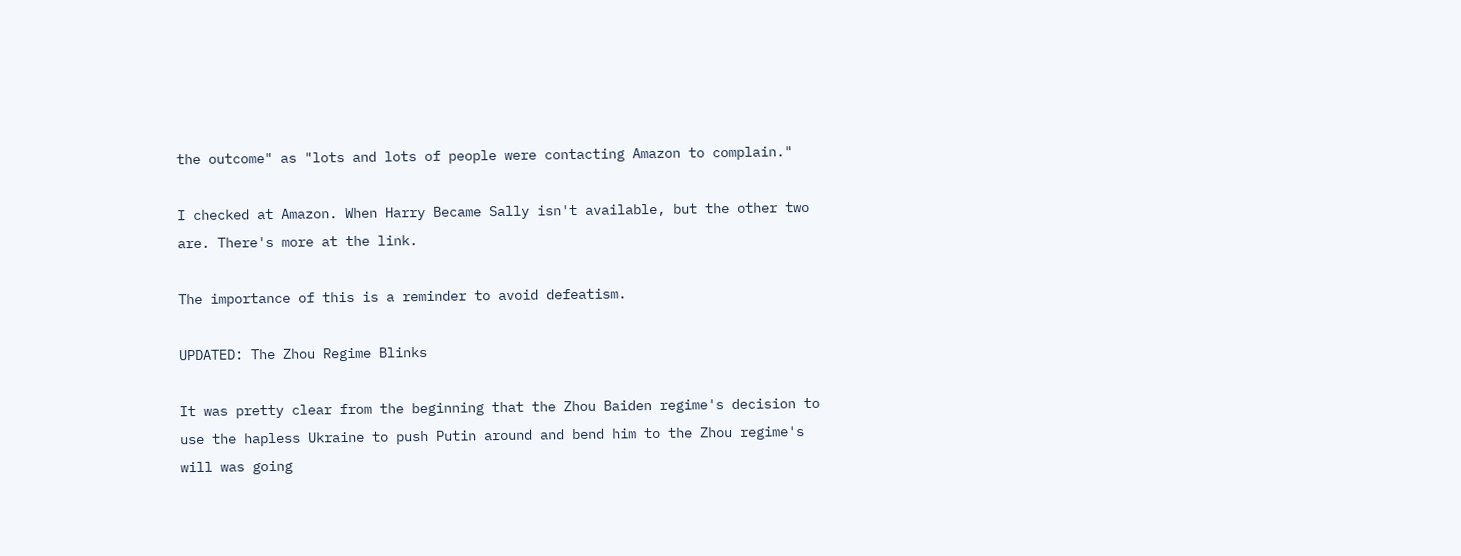the outcome" as "lots and lots of people were contacting Amazon to complain."

I checked at Amazon. When Harry Became Sally isn't available, but the other two are. There's more at the link.

The importance of this is a reminder to avoid defeatism.

UPDATED: The Zhou Regime Blinks

It was pretty clear from the beginning that the Zhou Baiden regime's decision to use the hapless Ukraine to push Putin around and bend him to the Zhou regime's will was going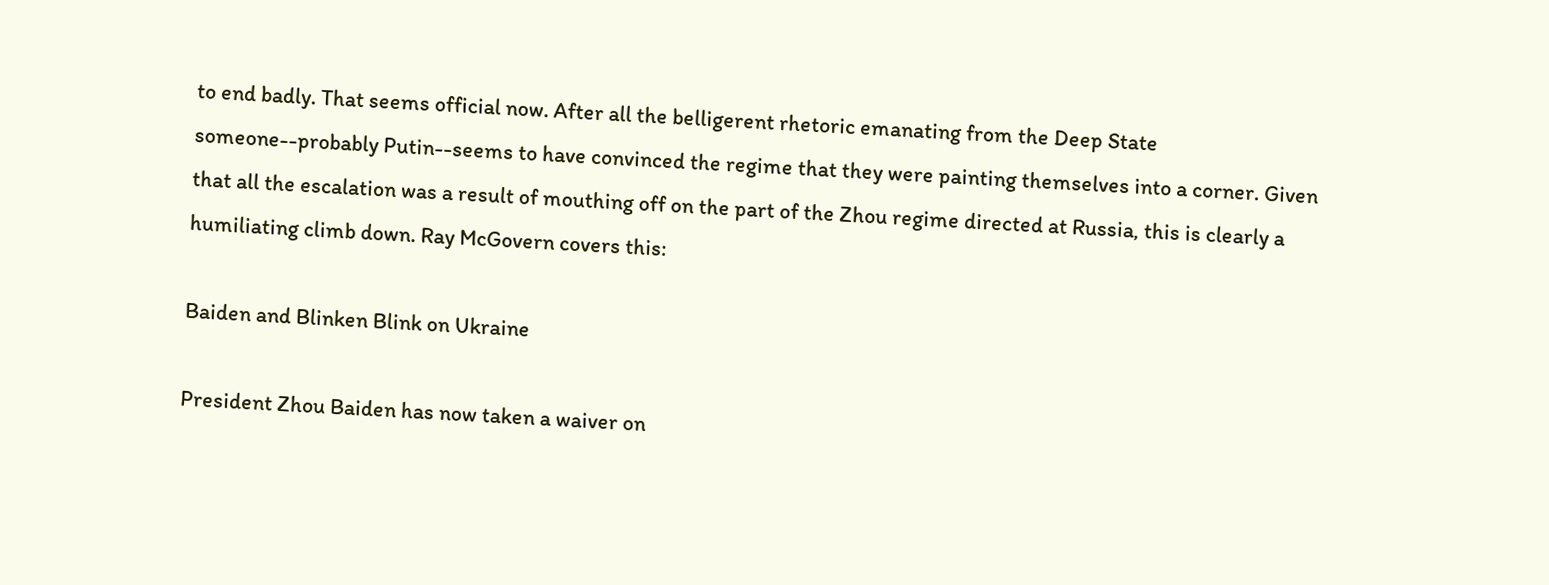to end badly. That seems official now. After all the belligerent rhetoric emanating from the Deep State someone--probably Putin--seems to have convinced the regime that they were painting themselves into a corner. Given that all the escalation was a result of mouthing off on the part of the Zhou regime directed at Russia, this is clearly a humiliating climb down. Ray McGovern covers this:

Baiden and Blinken Blink on Ukraine

President Zhou Baiden has now taken a waiver on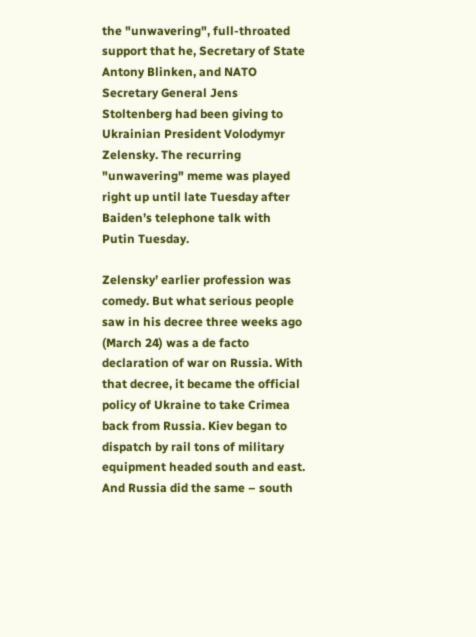the "unwavering", full-throated support that he, Secretary of State Antony Blinken, and NATO Secretary General Jens Stoltenberg had been giving to Ukrainian President Volodymyr Zelensky. The recurring "unwavering" meme was played right up until late Tuesday after Baiden’s telephone talk with Putin Tuesday.

Zelensky’ earlier profession was comedy. But what serious people saw in his decree three weeks ago (March 24) was a de facto declaration of war on Russia. With that decree, it became the official policy of Ukraine to take Crimea back from Russia. Kiev began to dispatch by rail tons of military equipment headed south and east. And Russia did the same – south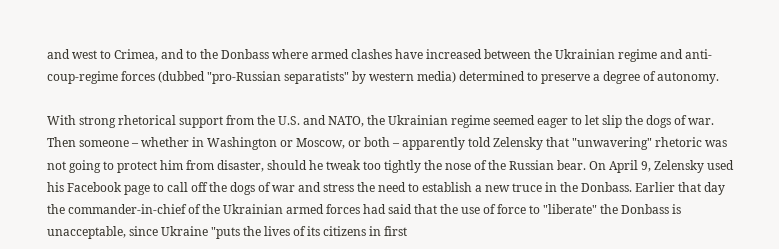and west to Crimea, and to the Donbass where armed clashes have increased between the Ukrainian regime and anti-coup-regime forces (dubbed "pro-Russian separatists" by western media) determined to preserve a degree of autonomy.

With strong rhetorical support from the U.S. and NATO, the Ukrainian regime seemed eager to let slip the dogs of war. Then someone – whether in Washington or Moscow, or both – apparently told Zelensky that "unwavering" rhetoric was not going to protect him from disaster, should he tweak too tightly the nose of the Russian bear. On April 9, Zelensky used his Facebook page to call off the dogs of war and stress the need to establish a new truce in the Donbass. Earlier that day the commander-in-chief of the Ukrainian armed forces had said that the use of force to "liberate" the Donbass is unacceptable, since Ukraine "puts the lives of its citizens in first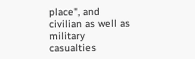place", and civilian as well as military casualties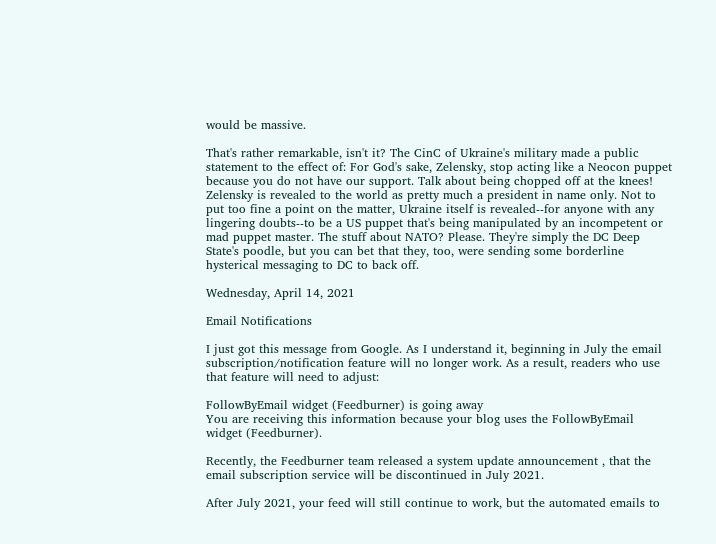would be massive.

That's rather remarkable, isn't it? The CinC of Ukraine's military made a public statement to the effect of: For God's sake, Zelensky, stop acting like a Neocon puppet because you do not have our support. Talk about being chopped off at the knees! Zelensky is revealed to the world as pretty much a president in name only. Not to put too fine a point on the matter, Ukraine itself is revealed--for anyone with any lingering doubts--to be a US puppet that's being manipulated by an incompetent or mad puppet master. The stuff about NATO? Please. They're simply the DC Deep State's poodle, but you can bet that they, too, were sending some borderline hysterical messaging to DC to back off.

Wednesday, April 14, 2021

Email Notifications

I just got this message from Google. As I understand it, beginning in July the email subscription/notification feature will no longer work. As a result, readers who use that feature will need to adjust:

FollowByEmail widget (Feedburner) is going away
You are receiving this information because your blog uses the FollowByEmail widget (Feedburner).

Recently, the Feedburner team released a system update announcement , that the email subscription service will be discontinued in July 2021.

After July 2021, your feed will still continue to work, but the automated emails to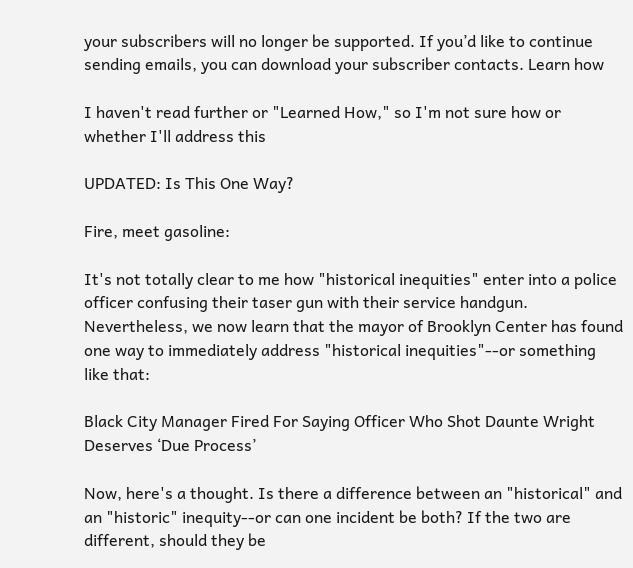your subscribers will no longer be supported. If you’d like to continue sending emails, you can download your subscriber contacts. Learn how

I haven't read further or "Learned How," so I'm not sure how or whether I'll address this

UPDATED: Is This One Way?

Fire, meet gasoline:

It's not totally clear to me how "historical inequities" enter into a police officer confusing their taser gun with their service handgun. Nevertheless, we now learn that the mayor of Brooklyn Center has found one way to immediately address "historical inequities"--or something like that:

Black City Manager Fired For Saying Officer Who Shot Daunte Wright Deserves ‘Due Process’

Now, here's a thought. Is there a difference between an "historical" and an "historic" inequity--or can one incident be both? If the two are different, should they be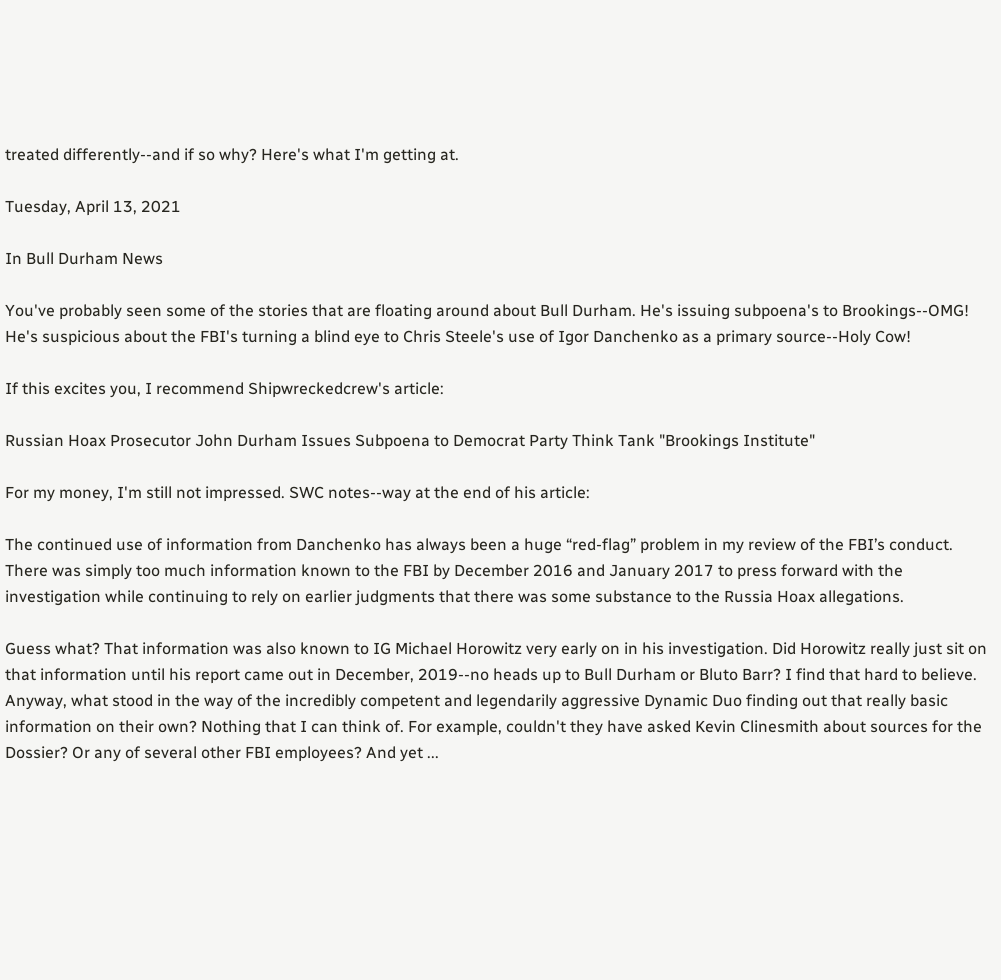treated differently--and if so why? Here's what I'm getting at.

Tuesday, April 13, 2021

In Bull Durham News

You've probably seen some of the stories that are floating around about Bull Durham. He's issuing subpoena's to Brookings--OMG! He's suspicious about the FBI's turning a blind eye to Chris Steele's use of Igor Danchenko as a primary source--Holy Cow!

If this excites you, I recommend Shipwreckedcrew's article:

Russian Hoax Prosecutor John Durham Issues Subpoena to Democrat Party Think Tank "Brookings Institute"

For my money, I'm still not impressed. SWC notes--way at the end of his article:

The continued use of information from Danchenko has always been a huge “red-flag” problem in my review of the FBI’s conduct.  There was simply too much information known to the FBI by December 2016 and January 2017 to press forward with the investigation while continuing to rely on earlier judgments that there was some substance to the Russia Hoax allegations.

Guess what? That information was also known to IG Michael Horowitz very early on in his investigation. Did Horowitz really just sit on that information until his report came out in December, 2019--no heads up to Bull Durham or Bluto Barr? I find that hard to believe. Anyway, what stood in the way of the incredibly competent and legendarily aggressive Dynamic Duo finding out that really basic information on their own? Nothing that I can think of. For example, couldn't they have asked Kevin Clinesmith about sources for the Dossier? Or any of several other FBI employees? And yet ...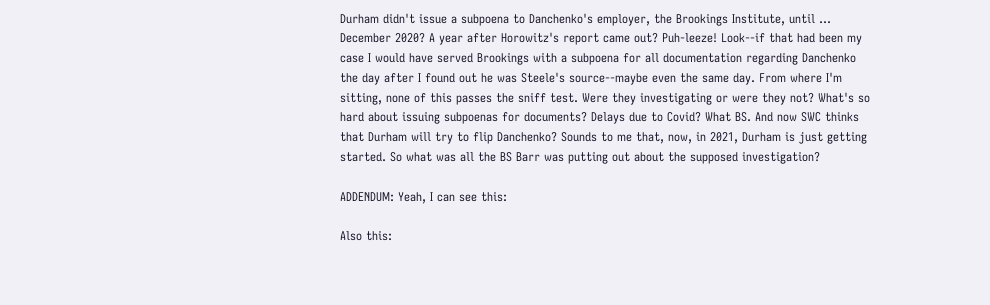Durham didn't issue a subpoena to Danchenko's employer, the Brookings Institute, until ... December 2020? A year after Horowitz's report came out? Puh-leeze! Look--if that had been my case I would have served Brookings with a subpoena for all documentation regarding Danchenko the day after I found out he was Steele's source--maybe even the same day. From where I'm sitting, none of this passes the sniff test. Were they investigating or were they not? What's so hard about issuing subpoenas for documents? Delays due to Covid? What BS. And now SWC thinks that Durham will try to flip Danchenko? Sounds to me that, now, in 2021, Durham is just getting started. So what was all the BS Barr was putting out about the supposed investigation?

ADDENDUM: Yeah, I can see this:

Also this: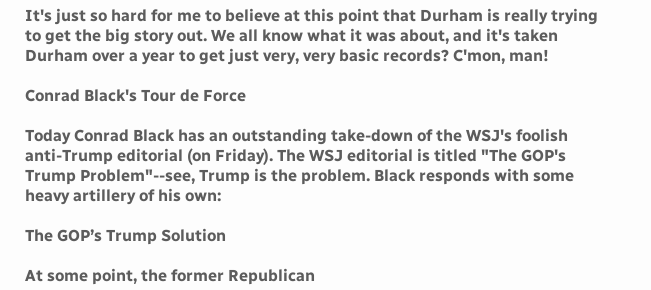It's just so hard for me to believe at this point that Durham is really trying to get the big story out. We all know what it was about, and it's taken Durham over a year to get just very, very basic records? C'mon, man!

Conrad Black's Tour de Force

Today Conrad Black has an outstanding take-down of the WSJ's foolish anti-Trump editorial (on Friday). The WSJ editorial is titled "The GOP's Trump Problem"--see, Trump is the problem. Black responds with some heavy artillery of his own:

The GOP’s Trump Solution

At some point, the former Republican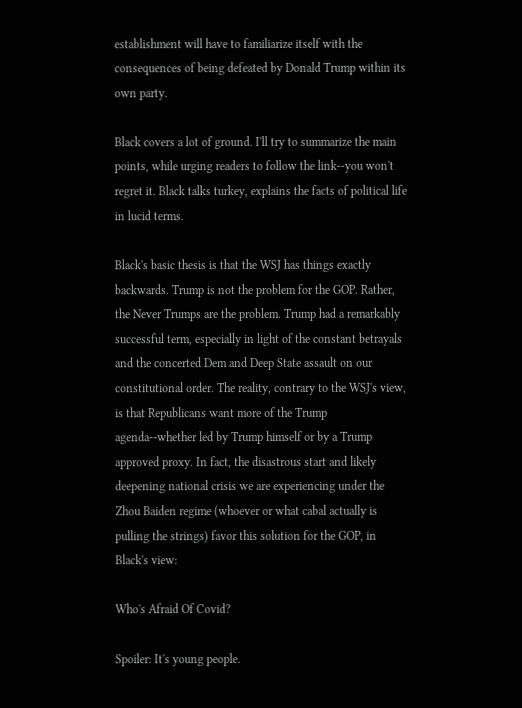establishment will have to familiarize itself with the consequences of being defeated by Donald Trump within its own party.

Black covers a lot of ground. I'll try to summarize the main points, while urging readers to follow the link--you won't regret it. Black talks turkey, explains the facts of political life in lucid terms.

Black's basic thesis is that the WSJ has things exactly backwards. Trump is not the problem for the GOP. Rather, the Never Trumps are the problem. Trump had a remarkably successful term, especially in light of the constant betrayals and the concerted Dem and Deep State assault on our constitutional order. The reality, contrary to the WSJ's view, is that Republicans want more of the Trump agenda--whether led by Trump himself or by a Trump approved proxy. In fact, the disastrous start and likely deepening national crisis we are experiencing under the Zhou Baiden regime (whoever or what cabal actually is pulling the strings) favor this solution for the GOP, in Black's view:

Who's Afraid Of Covid?

Spoiler: It's young people.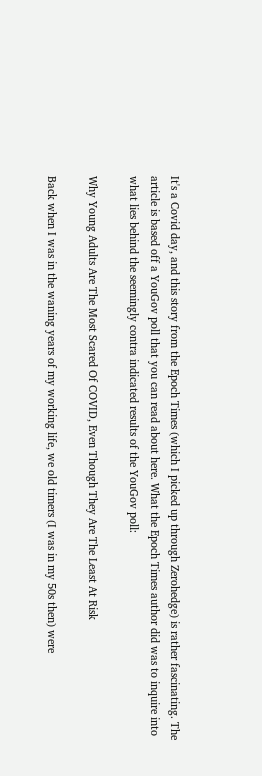It's a Covid day, and this story from the Epoch Times (which I picked up through Zerohedge) is rather fascinating. The article is based off a YouGov poll that you can read about here. What the Epoch Times author did was to inquire into what lies behind the seemingly contra indicated results of the YouGov poll:

Why Young Adults Are The Most Scared Of COVID, Even Though They Are The Least At Risk

Back when I was in the waning years of my working life, we old timers (I was in my 50s then) were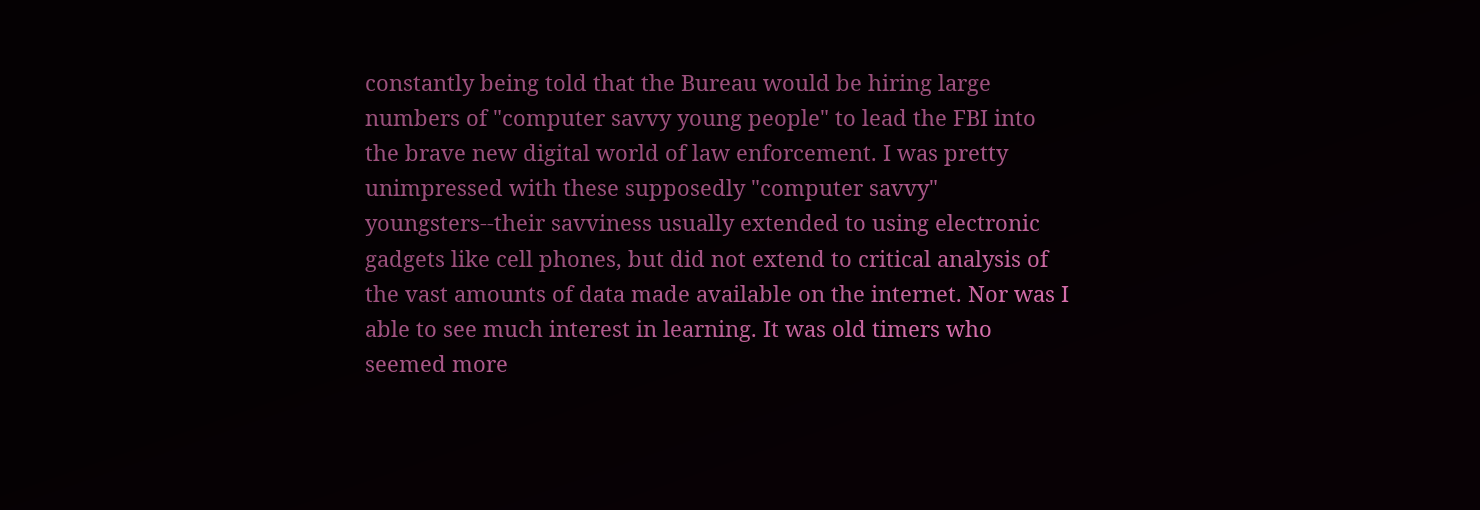constantly being told that the Bureau would be hiring large numbers of "computer savvy young people" to lead the FBI into the brave new digital world of law enforcement. I was pretty unimpressed with these supposedly "computer savvy" youngsters--their savviness usually extended to using electronic gadgets like cell phones, but did not extend to critical analysis of the vast amounts of data made available on the internet. Nor was I able to see much interest in learning. It was old timers who seemed more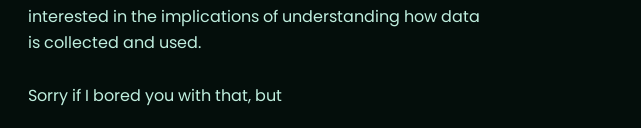interested in the implications of understanding how data is collected and used.

Sorry if I bored you with that, but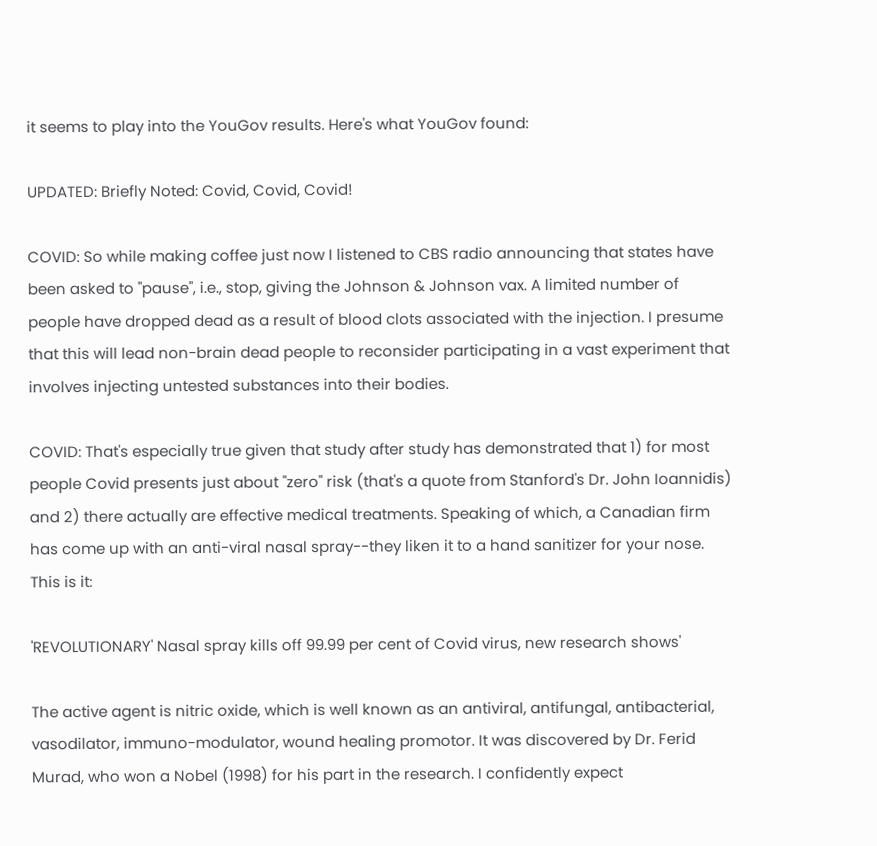it seems to play into the YouGov results. Here's what YouGov found:

UPDATED: Briefly Noted: Covid, Covid, Covid!

COVID: So while making coffee just now I listened to CBS radio announcing that states have been asked to "pause", i.e., stop, giving the Johnson & Johnson vax. A limited number of people have dropped dead as a result of blood clots associated with the injection. I presume that this will lead non-brain dead people to reconsider participating in a vast experiment that involves injecting untested substances into their bodies.

COVID: That's especially true given that study after study has demonstrated that 1) for most people Covid presents just about "zero" risk (that's a quote from Stanford's Dr. John Ioannidis) and 2) there actually are effective medical treatments. Speaking of which, a Canadian firm has come up with an anti-viral nasal spray--they liken it to a hand sanitizer for your nose. This is it:

'REVOLUTIONARY' Nasal spray kills off 99.99 per cent of Covid virus, new research shows'

The active agent is nitric oxide, which is well known as an antiviral, antifungal, antibacterial, vasodilator, immuno-modulator, wound healing promotor. It was discovered by Dr. Ferid Murad, who won a Nobel (1998) for his part in the research. I confidently expect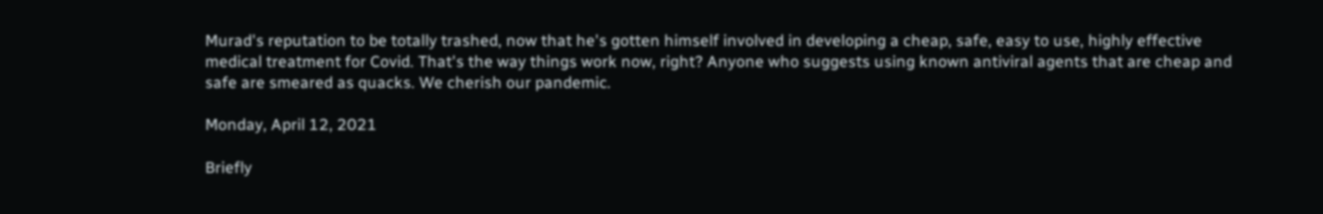Murad's reputation to be totally trashed, now that he's gotten himself involved in developing a cheap, safe, easy to use, highly effective medical treatment for Covid. That's the way things work now, right? Anyone who suggests using known antiviral agents that are cheap and safe are smeared as quacks. We cherish our pandemic.

Monday, April 12, 2021

Briefly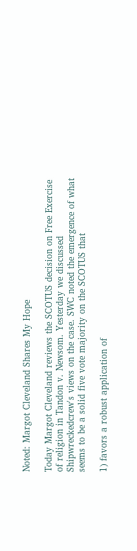Noted: Margot Cleveland Shares My Hope

Today Margot Cleveland reviews the SCOTUS decision on Free Exercise of religion in Tandon v. Newsom. Yesterday we discussed Shipwreckedcrew's views on the case. SWC noted the emergence of what seems to be a solid five vote majority on the SCOTUS that

1) favors a robust application of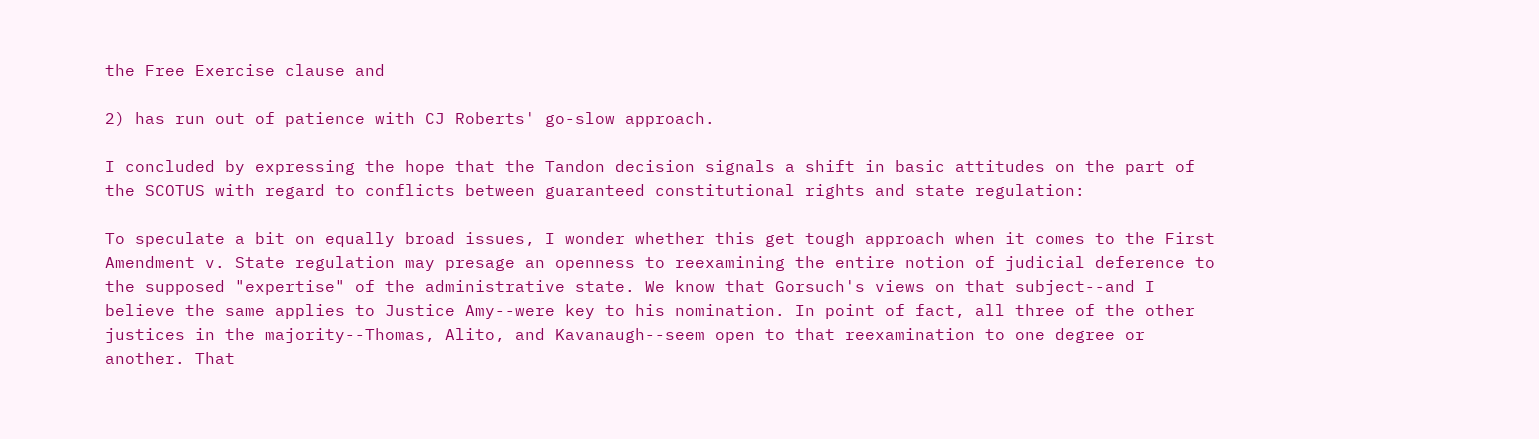the Free Exercise clause and

2) has run out of patience with CJ Roberts' go-slow approach.

I concluded by expressing the hope that the Tandon decision signals a shift in basic attitudes on the part of the SCOTUS with regard to conflicts between guaranteed constitutional rights and state regulation:

To speculate a bit on equally broad issues, I wonder whether this get tough approach when it comes to the First Amendment v. State regulation may presage an openness to reexamining the entire notion of judicial deference to the supposed "expertise" of the administrative state. We know that Gorsuch's views on that subject--and I believe the same applies to Justice Amy--were key to his nomination. In point of fact, all three of the other justices in the majority--Thomas, Alito, and Kavanaugh--seem open to that reexamination to one degree or another. That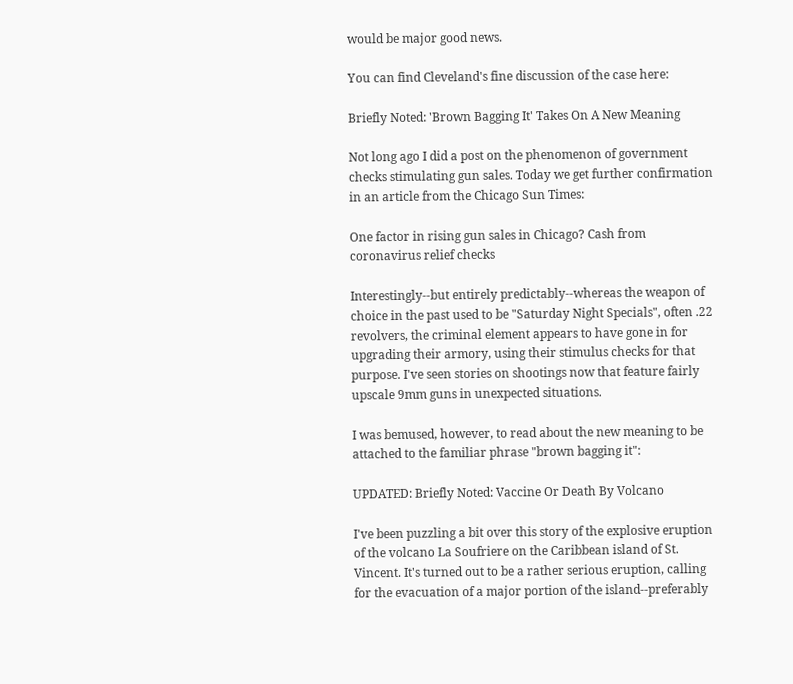would be major good news.

You can find Cleveland's fine discussion of the case here:

Briefly Noted: 'Brown Bagging It' Takes On A New Meaning

Not long ago I did a post on the phenomenon of government checks stimulating gun sales. Today we get further confirmation in an article from the Chicago Sun Times:

One factor in rising gun sales in Chicago? Cash from coronavirus relief checks

Interestingly--but entirely predictably--whereas the weapon of choice in the past used to be "Saturday Night Specials", often .22 revolvers, the criminal element appears to have gone in for upgrading their armory, using their stimulus checks for that purpose. I've seen stories on shootings now that feature fairly upscale 9mm guns in unexpected situations.

I was bemused, however, to read about the new meaning to be attached to the familiar phrase "brown bagging it":

UPDATED: Briefly Noted: Vaccine Or Death By Volcano

I've been puzzling a bit over this story of the explosive eruption of the volcano La Soufriere on the Caribbean island of St. Vincent. It's turned out to be a rather serious eruption, calling for the evacuation of a major portion of the island--preferably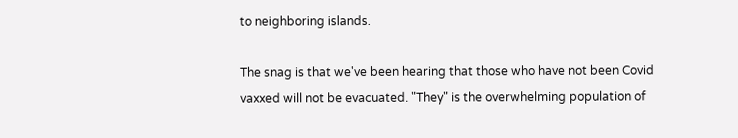to neighboring islands.

The snag is that we've been hearing that those who have not been Covid vaxxed will not be evacuated. "They" is the overwhelming population of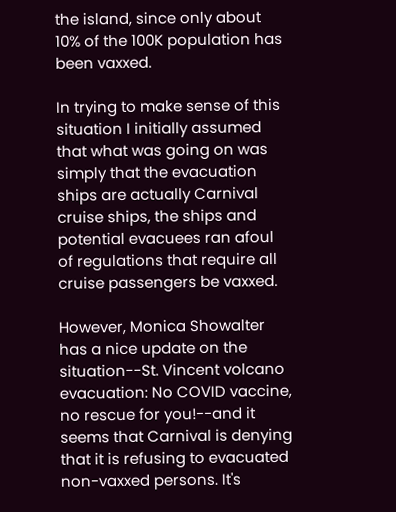the island, since only about 10% of the 100K population has been vaxxed.

In trying to make sense of this situation I initially assumed that what was going on was simply that the evacuation ships are actually Carnival cruise ships, the ships and potential evacuees ran afoul of regulations that require all cruise passengers be vaxxed.

However, Monica Showalter has a nice update on the situation--St. Vincent volcano evacuation: No COVID vaccine, no rescue for you!--and it seems that Carnival is denying that it is refusing to evacuated non-vaxxed persons. It's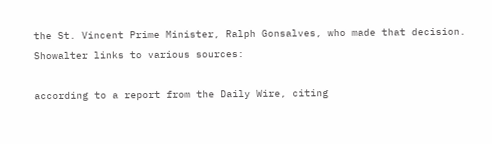the St. Vincent Prime Minister, Ralph Gonsalves, who made that decision. Showalter links to various sources:

according to a report from the Daily Wire, citing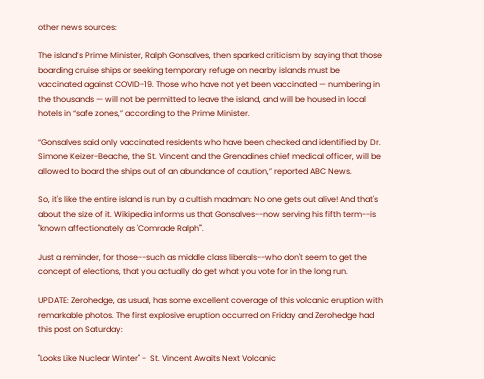other news sources:

The island’s Prime Minister, Ralph Gonsalves, then sparked criticism by saying that those boarding cruise ships or seeking temporary refuge on nearby islands must be vaccinated against COVID-19. Those who have not yet been vaccinated — numbering in the thousands — will not be permitted to leave the island, and will be housed in local hotels in “safe zones,” according to the Prime Minister.

“Gonsalves said only vaccinated residents who have been checked and identified by Dr. Simone Keizer-Beache, the St. Vincent and the Grenadines chief medical officer, will be allowed to board the ships out of an abundance of caution,” reported ABC News.

So, it's like the entire island is run by a cultish madman: No one gets out alive! And that's about the size of it. Wikipedia informs us that Gonsalves--now serving his fifth term--is "known affectionately as 'Comrade Ralph'".

Just a reminder, for those--such as middle class liberals--who don't seem to get the concept of elections, that you actually do get what you vote for in the long run.

UPDATE: Zerohedge, as usual, has some excellent coverage of this volcanic eruption with remarkable photos. The first explosive eruption occurred on Friday and Zerohedge had this post on Saturday:

"Looks Like Nuclear Winter" -  St. Vincent Awaits Next Volcanic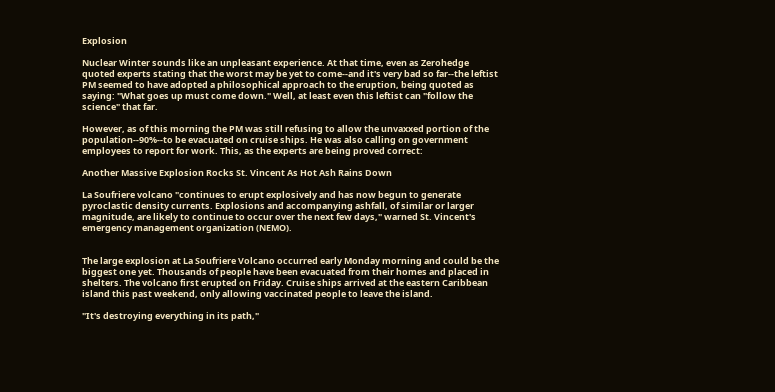Explosion

Nuclear Winter sounds like an unpleasant experience. At that time, even as Zerohedge quoted experts stating that the worst may be yet to come--and it's very bad so far--the leftist PM seemed to have adopted a philosophical approach to the eruption, being quoted as saying: "What goes up must come down." Well, at least even this leftist can "follow the science" that far.

However, as of this morning the PM was still refusing to allow the unvaxxed portion of the population--90%--to be evacuated on cruise ships. He was also calling on government employees to report for work. This, as the experts are being proved correct:

Another Massive Explosion Rocks St. Vincent As Hot Ash Rains Down

La Soufriere volcano "continues to erupt explosively and has now begun to generate pyroclastic density currents. Explosions and accompanying ashfall, of similar or larger magnitude, are likely to continue to occur over the next few days," warned St. Vincent's emergency management organization (NEMO).


The large explosion at La Soufriere Volcano occurred early Monday morning and could be the biggest one yet. Thousands of people have been evacuated from their homes and placed in shelters. The volcano first erupted on Friday. Cruise ships arrived at the eastern Caribbean island this past weekend, only allowing vaccinated people to leave the island.

"It's destroying everything in its path,"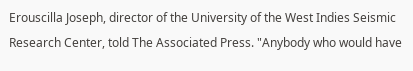Erouscilla Joseph, director of the University of the West Indies Seismic Research Center, told The Associated Press. "Anybody who would have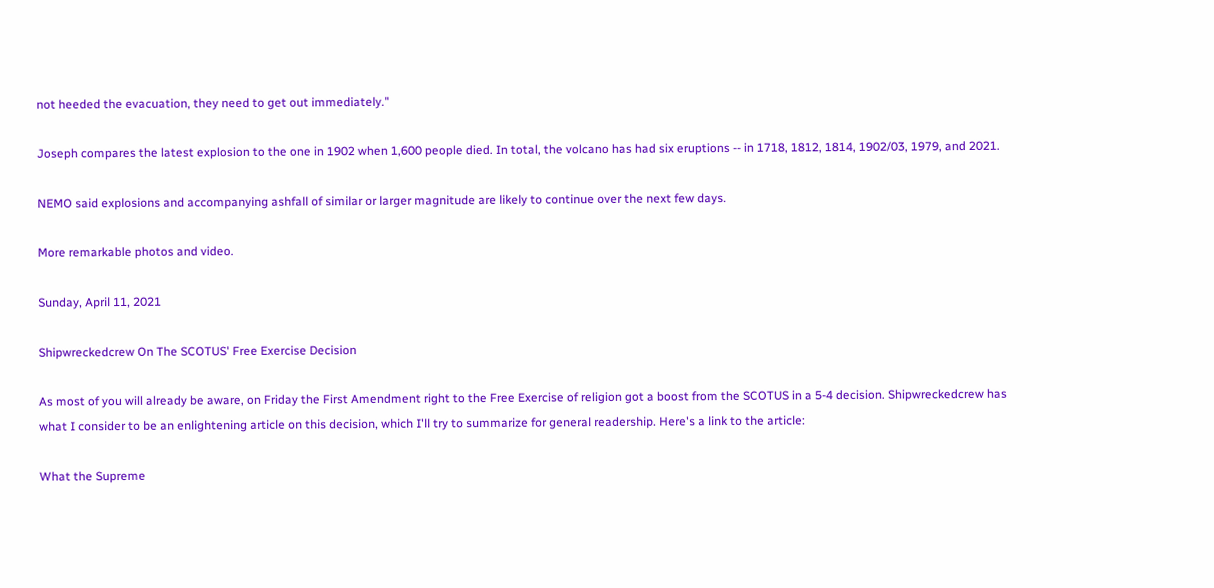not heeded the evacuation, they need to get out immediately."

Joseph compares the latest explosion to the one in 1902 when 1,600 people died. In total, the volcano has had six eruptions -- in 1718, 1812, 1814, 1902/03, 1979, and 2021.

NEMO said explosions and accompanying ashfall of similar or larger magnitude are likely to continue over the next few days.

More remarkable photos and video.

Sunday, April 11, 2021

Shipwreckedcrew On The SCOTUS' Free Exercise Decision

As most of you will already be aware, on Friday the First Amendment right to the Free Exercise of religion got a boost from the SCOTUS in a 5-4 decision. Shipwreckedcrew has what I consider to be an enlightening article on this decision, which I'll try to summarize for general readership. Here's a link to the article:

What the Supreme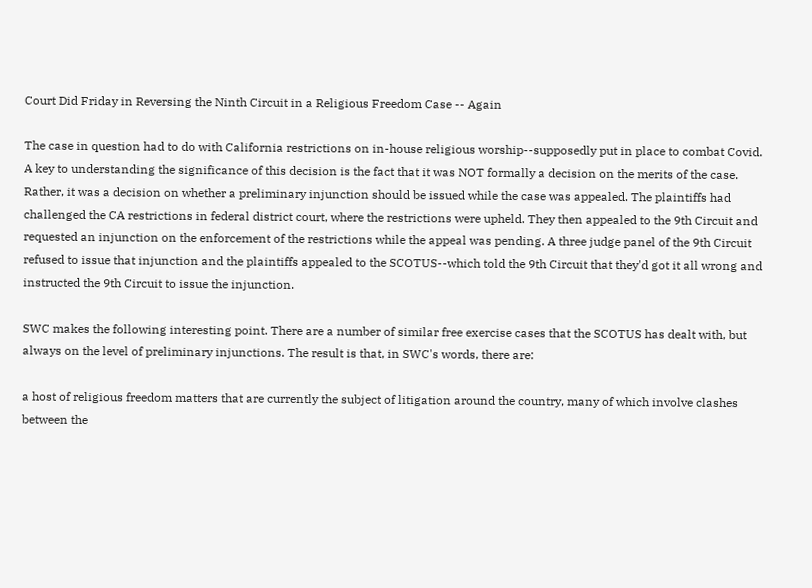Court Did Friday in Reversing the Ninth Circuit in a Religious Freedom Case -- Again

The case in question had to do with California restrictions on in-house religious worship--supposedly put in place to combat Covid. A key to understanding the significance of this decision is the fact that it was NOT formally a decision on the merits of the case. Rather, it was a decision on whether a preliminary injunction should be issued while the case was appealed. The plaintiffs had challenged the CA restrictions in federal district court, where the restrictions were upheld. They then appealed to the 9th Circuit and requested an injunction on the enforcement of the restrictions while the appeal was pending. A three judge panel of the 9th Circuit refused to issue that injunction and the plaintiffs appealed to the SCOTUS--which told the 9th Circuit that they'd got it all wrong and instructed the 9th Circuit to issue the injunction.

SWC makes the following interesting point. There are a number of similar free exercise cases that the SCOTUS has dealt with, but always on the level of preliminary injunctions. The result is that, in SWC's words, there are:

a host of religious freedom matters that are currently the subject of litigation around the country, many of which involve clashes between the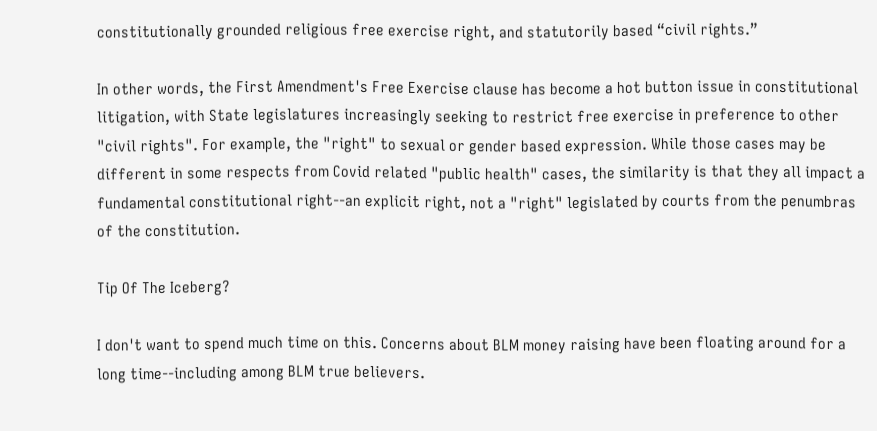constitutionally grounded religious free exercise right, and statutorily based “civil rights.”

In other words, the First Amendment's Free Exercise clause has become a hot button issue in constitutional litigation, with State legislatures increasingly seeking to restrict free exercise in preference to other "civil rights". For example, the "right" to sexual or gender based expression. While those cases may be different in some respects from Covid related "public health" cases, the similarity is that they all impact a fundamental constitutional right--an explicit right, not a "right" legislated by courts from the penumbras of the constitution.

Tip Of The Iceberg?

I don't want to spend much time on this. Concerns about BLM money raising have been floating around for a long time--including among BLM true believers.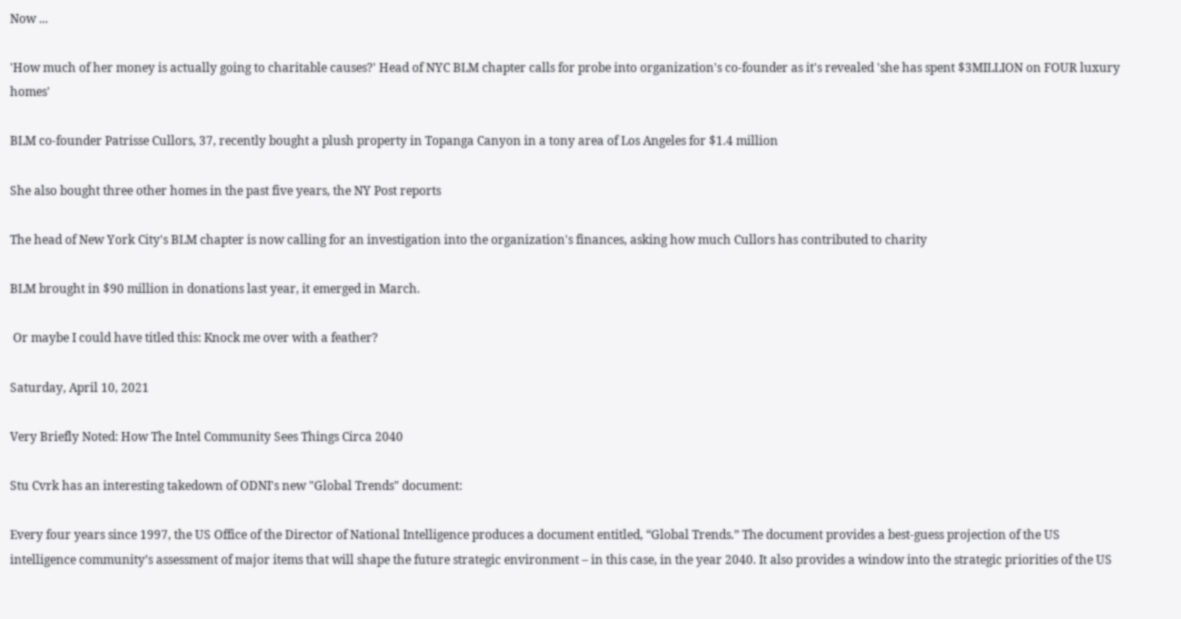Now ...

'How much of her money is actually going to charitable causes?' Head of NYC BLM chapter calls for probe into organization's co-founder as it's revealed 'she has spent $3MILLION on FOUR luxury homes'

BLM co-founder Patrisse Cullors, 37, recently bought a plush property in Topanga Canyon in a tony area of Los Angeles for $1.4 million

She also bought three other homes in the past five years, the NY Post reports

The head of New York City's BLM chapter is now calling for an investigation into the organization's finances, asking how much Cullors has contributed to charity

BLM brought in $90 million in donations last year, it emerged in March.

 Or maybe I could have titled this: Knock me over with a feather?

Saturday, April 10, 2021

Very Briefly Noted: How The Intel Community Sees Things Circa 2040

Stu Cvrk has an interesting takedown of ODNI's new "Global Trends" document:

Every four years since 1997, the US Office of the Director of National Intelligence produces a document entitled, “Global Trends.” The document provides a best-guess projection of the US intelligence community’s assessment of major items that will shape the future strategic environment – in this case, in the year 2040. It also provides a window into the strategic priorities of the US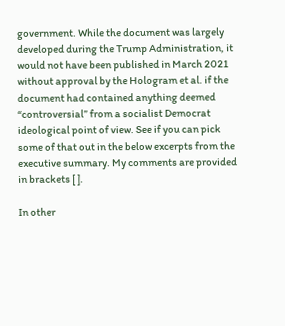government. While the document was largely developed during the Trump Administration, it would not have been published in March 2021 without approval by the Hologram et al. if the document had contained anything deemed “controversial” from a socialist Democrat ideological point of view. See if you can pick some of that out in the below excerpts from the executive summary. My comments are provided in brackets [ ].

In other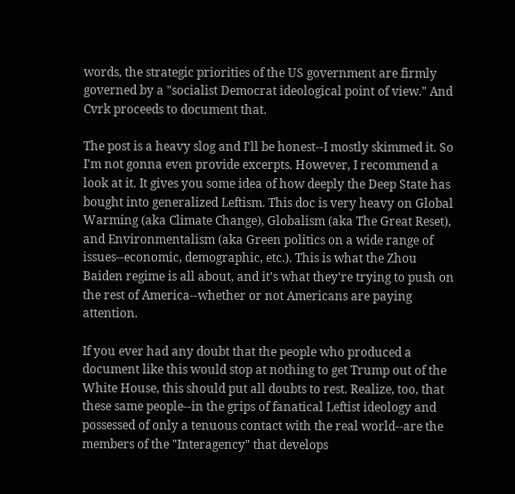words, the strategic priorities of the US government are firmly governed by a "socialist Democrat ideological point of view." And Cvrk proceeds to document that.

The post is a heavy slog and I'll be honest--I mostly skimmed it. So I'm not gonna even provide excerpts. However, I recommend a look at it. It gives you some idea of how deeply the Deep State has bought into generalized Leftism. This doc is very heavy on Global Warming (aka Climate Change), Globalism (aka The Great Reset), and Environmentalism (aka Green politics on a wide range of issues--economic, demographic, etc.). This is what the Zhou Baiden regime is all about, and it's what they're trying to push on the rest of America--whether or not Americans are paying attention.

If you ever had any doubt that the people who produced a document like this would stop at nothing to get Trump out of the White House, this should put all doubts to rest. Realize, too, that these same people--in the grips of fanatical Leftist ideology and possessed of only a tenuous contact with the real world--are the members of the "Interagency" that develops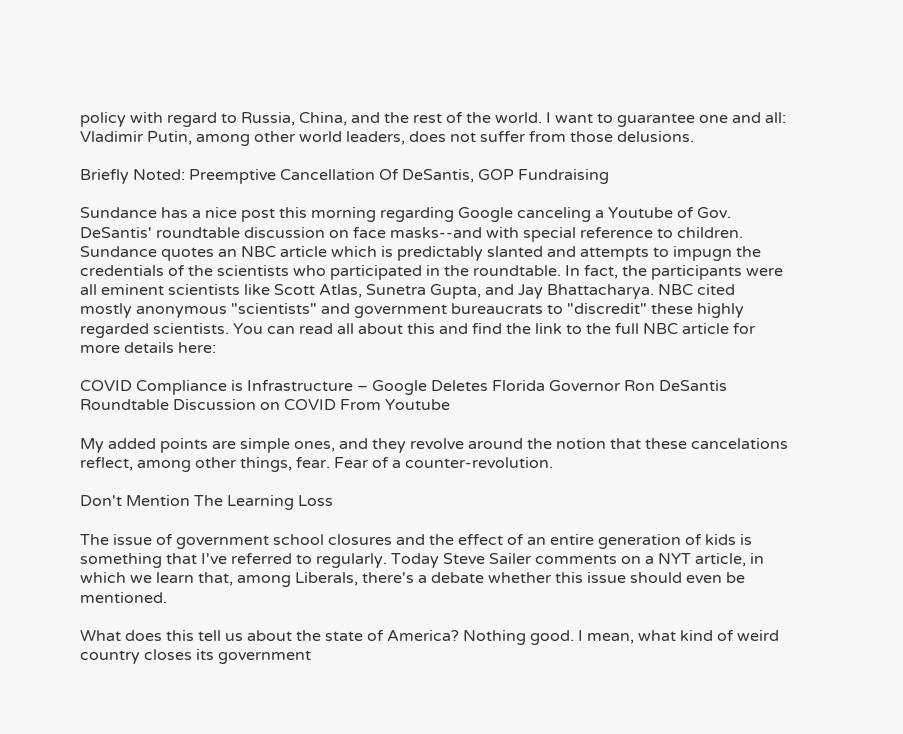policy with regard to Russia, China, and the rest of the world. I want to guarantee one and all: Vladimir Putin, among other world leaders, does not suffer from those delusions.

Briefly Noted: Preemptive Cancellation Of DeSantis, GOP Fundraising

Sundance has a nice post this morning regarding Google canceling a Youtube of Gov. DeSantis' roundtable discussion on face masks--and with special reference to children. Sundance quotes an NBC article which is predictably slanted and attempts to impugn the credentials of the scientists who participated in the roundtable. In fact, the participants were all eminent scientists like Scott Atlas, Sunetra Gupta, and Jay Bhattacharya. NBC cited mostly anonymous "scientists" and government bureaucrats to "discredit" these highly regarded scientists. You can read all about this and find the link to the full NBC article for more details here:

COVID Compliance is Infrastructure – Google Deletes Florida Governor Ron DeSantis Roundtable Discussion on COVID From Youtube

My added points are simple ones, and they revolve around the notion that these cancelations reflect, among other things, fear. Fear of a counter-revolution.

Don't Mention The Learning Loss

The issue of government school closures and the effect of an entire generation of kids is something that I've referred to regularly. Today Steve Sailer comments on a NYT article, in which we learn that, among Liberals, there's a debate whether this issue should even be mentioned.

What does this tell us about the state of America? Nothing good. I mean, what kind of weird country closes its government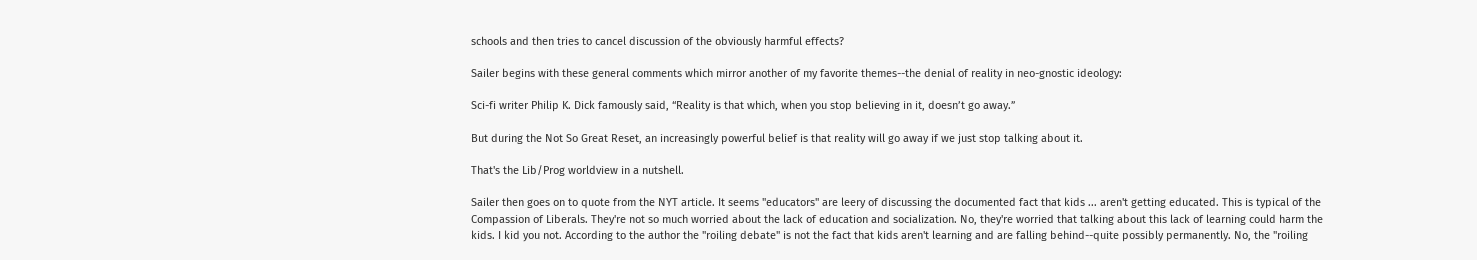schools and then tries to cancel discussion of the obviously harmful effects?

Sailer begins with these general comments which mirror another of my favorite themes--the denial of reality in neo-gnostic ideology:

Sci-fi writer Philip K. Dick famously said, “Reality is that which, when you stop believing in it, doesn’t go away.”

But during the Not So Great Reset, an increasingly powerful belief is that reality will go away if we just stop talking about it.

That's the Lib/Prog worldview in a nutshell.

Sailer then goes on to quote from the NYT article. It seems "educators" are leery of discussing the documented fact that kids ... aren't getting educated. This is typical of the Compassion of Liberals. They're not so much worried about the lack of education and socialization. No, they're worried that talking about this lack of learning could harm the kids. I kid you not. According to the author the "roiling debate" is not the fact that kids aren't learning and are falling behind--quite possibly permanently. No, the "roiling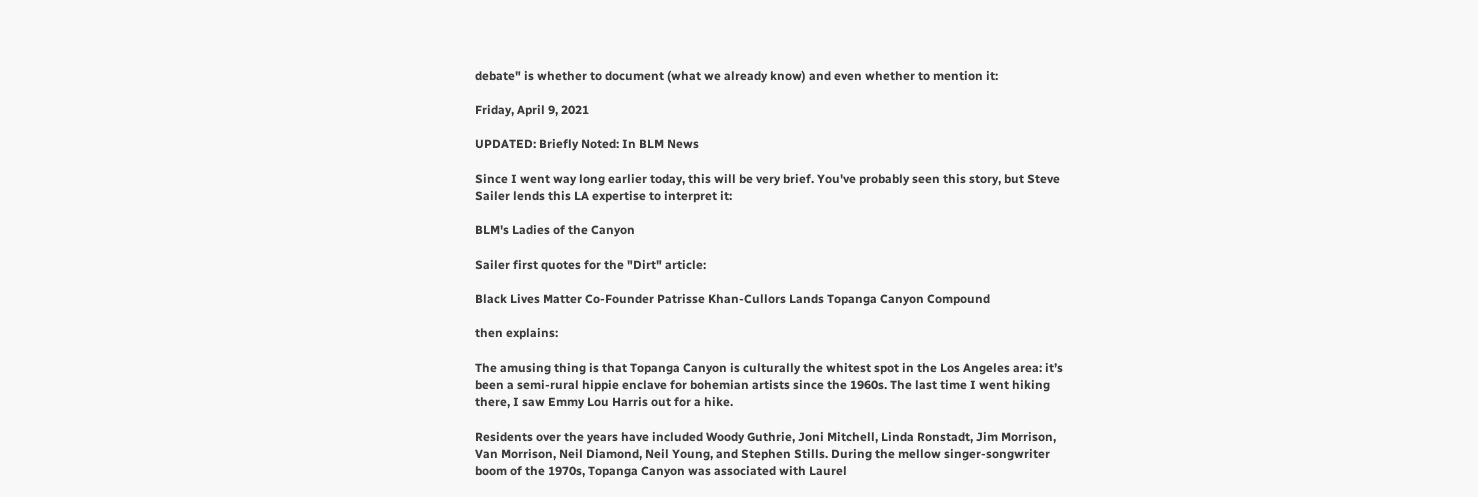debate" is whether to document (what we already know) and even whether to mention it:

Friday, April 9, 2021

UPDATED: Briefly Noted: In BLM News

Since I went way long earlier today, this will be very brief. You've probably seen this story, but Steve Sailer lends this LA expertise to interpret it:

BLM's Ladies of the Canyon

Sailer first quotes for the "Dirt" article:

Black Lives Matter Co-Founder Patrisse Khan-Cullors Lands Topanga Canyon Compound

then explains:

The amusing thing is that Topanga Canyon is culturally the whitest spot in the Los Angeles area: it’s been a semi-rural hippie enclave for bohemian artists since the 1960s. The last time I went hiking there, I saw Emmy Lou Harris out for a hike.

Residents over the years have included Woody Guthrie, Joni Mitchell, Linda Ronstadt, Jim Morrison, Van Morrison, Neil Diamond, Neil Young, and Stephen Stills. During the mellow singer-songwriter boom of the 1970s, Topanga Canyon was associated with Laurel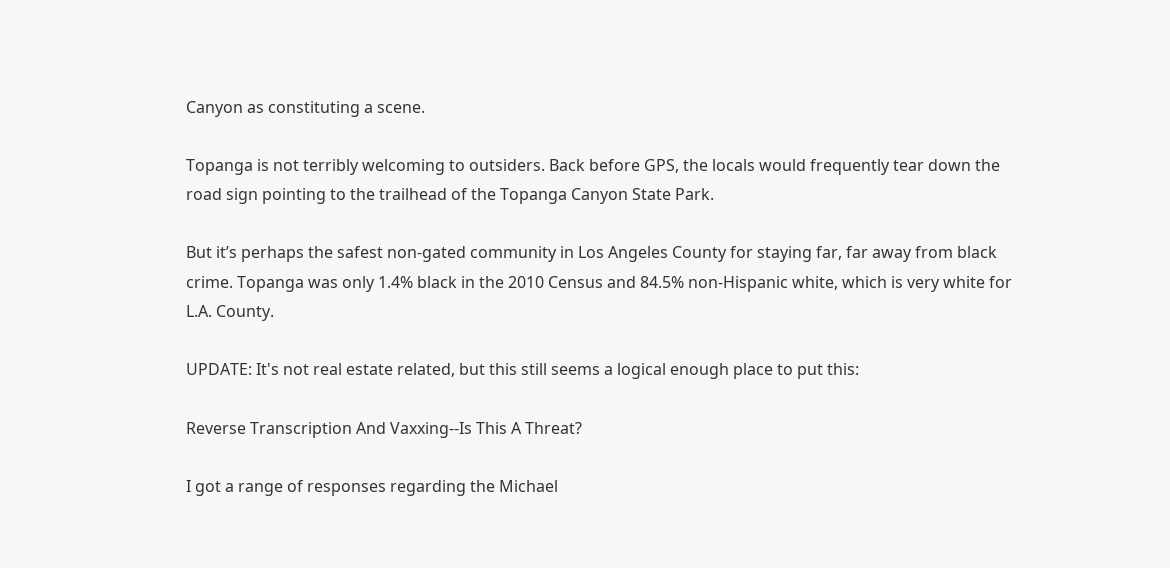Canyon as constituting a scene.

Topanga is not terribly welcoming to outsiders. Back before GPS, the locals would frequently tear down the road sign pointing to the trailhead of the Topanga Canyon State Park.

But it’s perhaps the safest non-gated community in Los Angeles County for staying far, far away from black crime. Topanga was only 1.4% black in the 2010 Census and 84.5% non-Hispanic white, which is very white for L.A. County.

UPDATE: It's not real estate related, but this still seems a logical enough place to put this:

Reverse Transcription And Vaxxing--Is This A Threat?

I got a range of responses regarding the Michael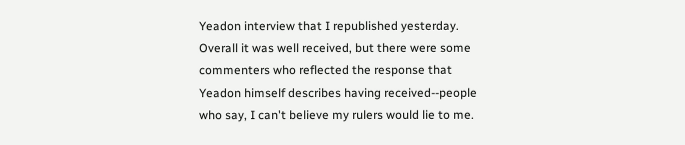Yeadon interview that I republished yesterday. Overall it was well received, but there were some commenters who reflected the response that Yeadon himself describes having received--people who say, I can't believe my rulers would lie to me.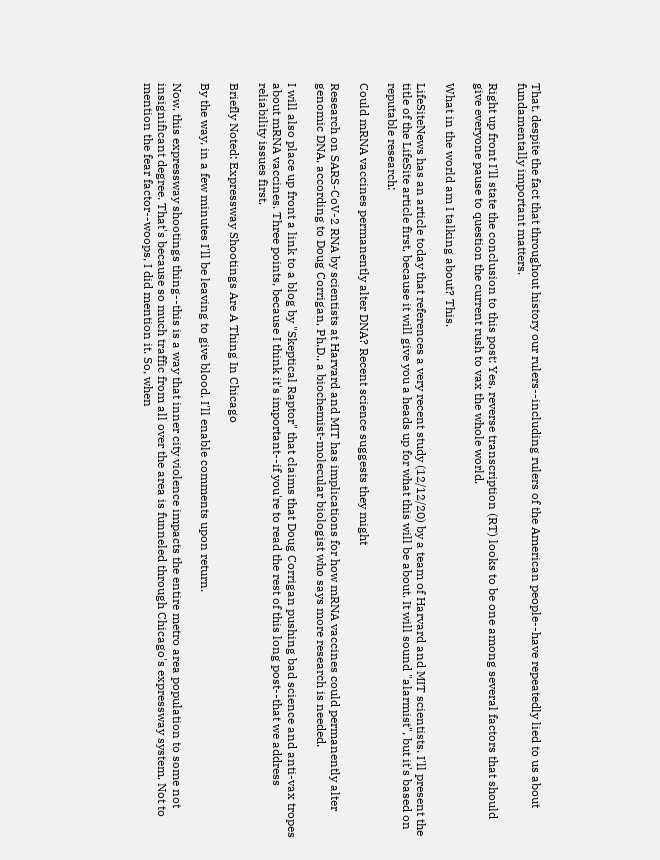That, despite the fact that throughout history our rulers--including rulers of the American people--have repeatedly lied to us about fundamentally important matters.

Right up front I'll state the conclusion to this post: Yes, reverse transcription (RT) looks to be one among several factors that should give everyone pause to question the current rush to vax the whole world.

What in the world am I talking about? This.

LifeSiteNews has an article today that references a very recent study (12/12/20) by a team of Harvard and MIT scientists. I'll present the title of the LifeSite article first, because it will give you a heads up for what this will be about. It will sound "alarmist", but it's based on reputable research:

Could mRNA vaccines permanently alter DNA? Recent science suggests they might

Research on SARS-CoV-2 RNA by scientists at Harvard and MIT has implications for how mRNA vaccines could permanently alter genomic DNA, according to Doug Corrigan, Ph.D., a biochemist-molecular biologist who says more research is needed.

I will also place up front a link to a blog by "Skeptical Raptor" that claims that Doug Corrigan pushing bad science and anti-vax tropes about mRNA vaccines. Three points, because I think it's important--if you're to read the rest of this long post--that we address reliability issues first.

Briefly Noted: Expressway Shootings Are A Thing In Chicago

By the way, in a few minutes I'll be leaving to give blood. I'll enable comments upon return.

Now, this expressway shootings thing--this is a way that inner city violence impacts the entire metro area population to some not insignificant degree. That's because so much traffic from all over the area is funneled through Chicago's expressway system. Not to mention the fear factor--woops, I did mention it. So, when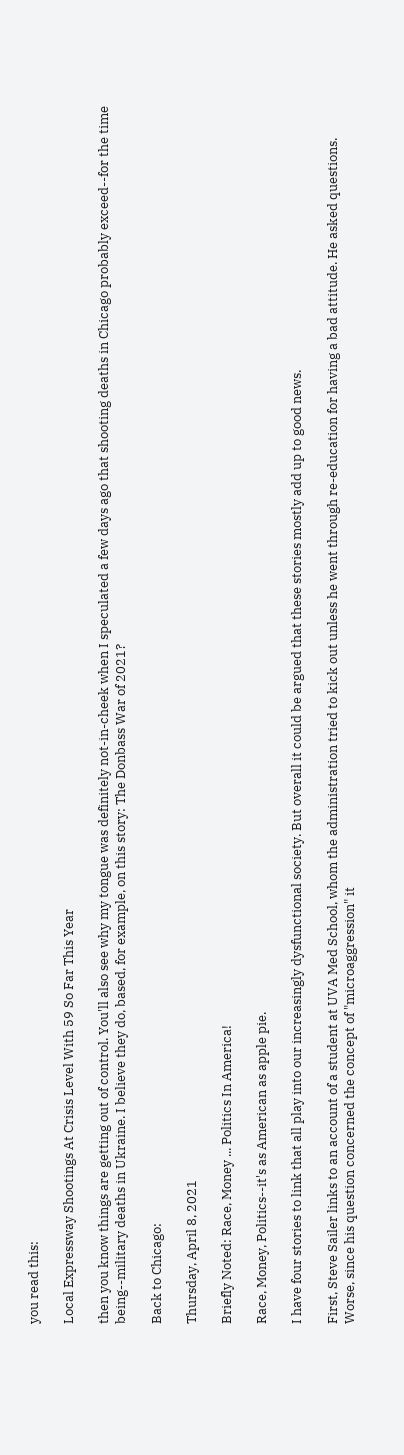you read this:

Local Expressway Shootings At Crisis Level With 59 So Far This Year

then you know things are getting out of control. You'll also see why my tongue was definitely not-in-cheek when I speculated a few days ago that shooting deaths in Chicago probably exceed--for the time being--military deaths in Ukraine. I believe they do, based, for example, on this story: The Donbass War of 2021?

Back to Chicago:

Thursday, April 8, 2021

Briefly Noted: Race, Money ... Politics In America!

Race, Money, Politics--it's as American as apple pie.

I have four stories to link that all play into our increasingly dysfunctional society. But overall it could be argued that these stories mostly add up to good news.

First, Steve Sailer links to an account of a student at UVA Med School, whom the administration tried to kick out unless he went through re-education for having a bad attitude. He asked questions. Worse, since his question concerned the concept of "microaggression" it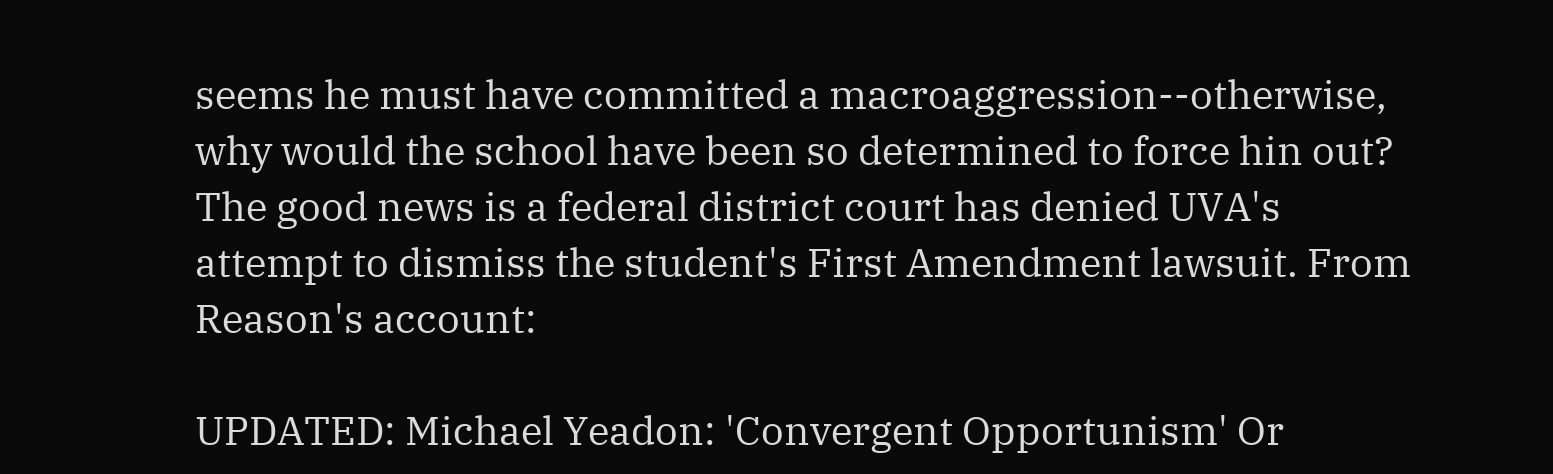seems he must have committed a macroaggression--otherwise, why would the school have been so determined to force hin out? The good news is a federal district court has denied UVA's attempt to dismiss the student's First Amendment lawsuit. From Reason's account:

UPDATED: Michael Yeadon: 'Convergent Opportunism' Or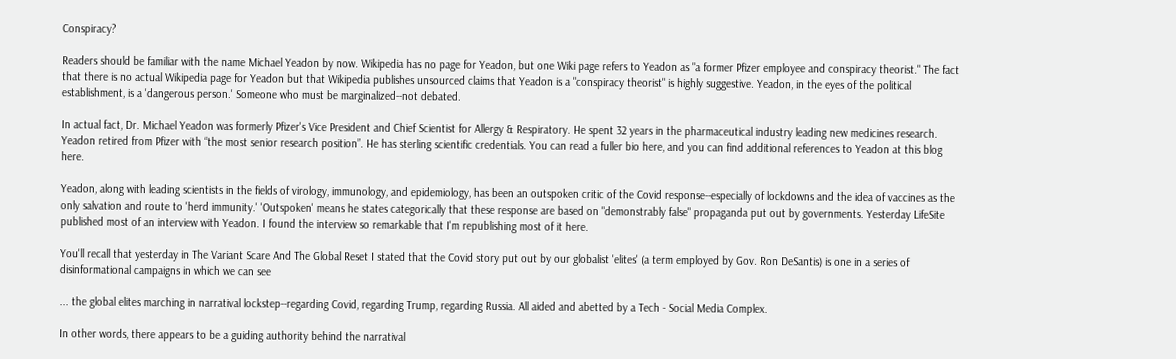Conspiracy?

Readers should be familiar with the name Michael Yeadon by now. Wikipedia has no page for Yeadon, but one Wiki page refers to Yeadon as "a former Pfizer employee and conspiracy theorist." The fact that there is no actual Wikipedia page for Yeadon but that Wikipedia publishes unsourced claims that Yeadon is a "conspiracy theorist" is highly suggestive. Yeadon, in the eyes of the political establishment, is a 'dangerous person.' Someone who must be marginalized--not debated.

In actual fact, Dr. Michael Yeadon was formerly Pfizer's Vice President and Chief Scientist for Allergy & Respiratory. He spent 32 years in the pharmaceutical industry leading new medicines research. Yeadon retired from Pfizer with “the most senior research position”. He has sterling scientific credentials. You can read a fuller bio here, and you can find additional references to Yeadon at this blog here.

Yeadon, along with leading scientists in the fields of virology, immunology, and epidemiology, has been an outspoken critic of the Covid response--especially of lockdowns and the idea of vaccines as the only salvation and route to 'herd immunity.' 'Outspoken' means he states categorically that these response are based on "demonstrably false" propaganda put out by governments. Yesterday LifeSite published most of an interview with Yeadon. I found the interview so remarkable that I'm republishing most of it here.

You'll recall that yesterday in The Variant Scare And The Global Reset I stated that the Covid story put out by our globalist 'elites' (a term employed by Gov. Ron DeSantis) is one in a series of disinformational campaigns in which we can see

... the global elites marching in narratival lockstep--regarding Covid, regarding Trump, regarding Russia. All aided and abetted by a Tech - Social Media Complex.

In other words, there appears to be a guiding authority behind the narratival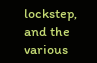lockstep, and the various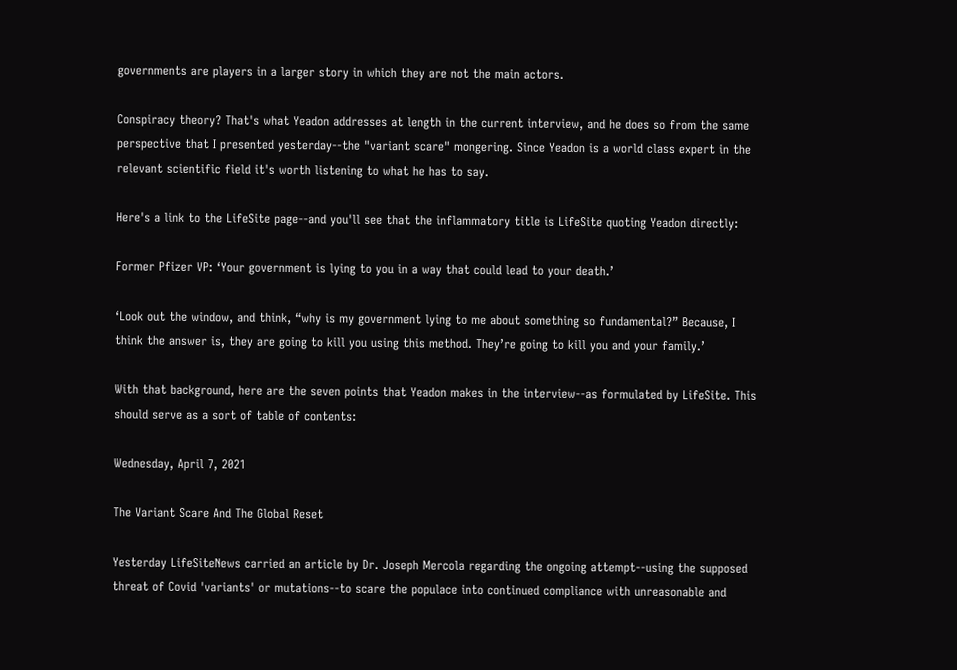governments are players in a larger story in which they are not the main actors.

Conspiracy theory? That's what Yeadon addresses at length in the current interview, and he does so from the same perspective that I presented yesterday--the "variant scare" mongering. Since Yeadon is a world class expert in the relevant scientific field it's worth listening to what he has to say.

Here's a link to the LifeSite page--and you'll see that the inflammatory title is LifeSite quoting Yeadon directly:

Former Pfizer VP: ‘Your government is lying to you in a way that could lead to your death.’

‘Look out the window, and think, “why is my government lying to me about something so fundamental?” Because, I think the answer is, they are going to kill you using this method. They’re going to kill you and your family.’

With that background, here are the seven points that Yeadon makes in the interview--as formulated by LifeSite. This should serve as a sort of table of contents:

Wednesday, April 7, 2021

The Variant Scare And The Global Reset

Yesterday LifeSiteNews carried an article by Dr. Joseph Mercola regarding the ongoing attempt--using the supposed threat of Covid 'variants' or mutations--to scare the populace into continued compliance with unreasonable and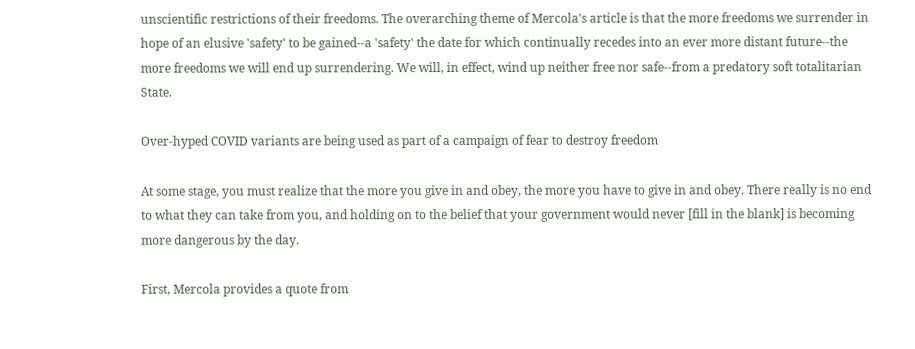unscientific restrictions of their freedoms. The overarching theme of Mercola's article is that the more freedoms we surrender in hope of an elusive 'safety' to be gained--a 'safety' the date for which continually recedes into an ever more distant future--the more freedoms we will end up surrendering. We will, in effect, wind up neither free nor safe--from a predatory soft totalitarian State.

Over-hyped COVID variants are being used as part of a campaign of fear to destroy freedom

At some stage, you must realize that the more you give in and obey, the more you have to give in and obey. There really is no end to what they can take from you, and holding on to the belief that your government would never [fill in the blank] is becoming more dangerous by the day.

First, Mercola provides a quote from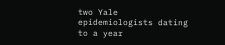two Yale epidemiologists dating to a year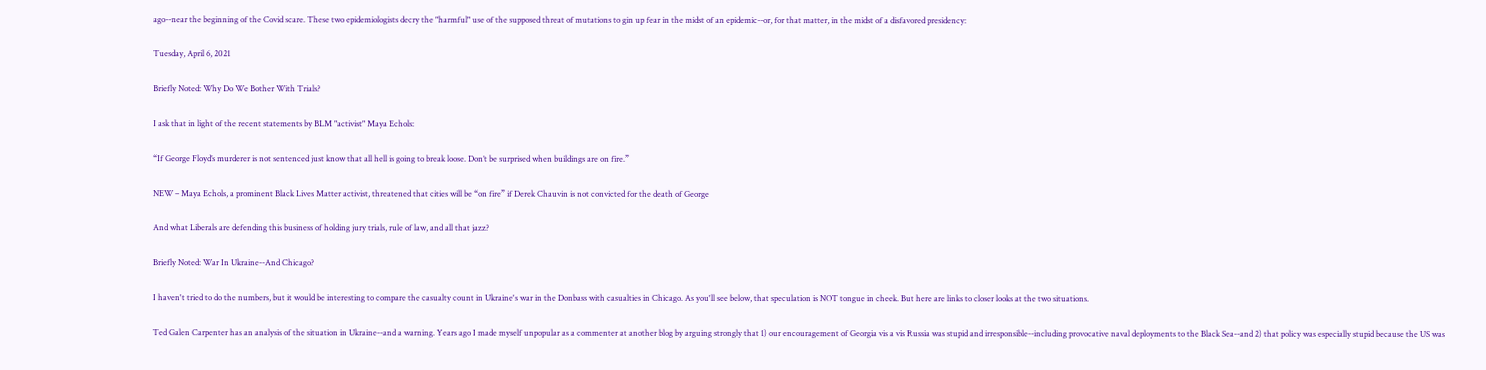ago--near the beginning of the Covid scare. These two epidemiologists decry the "harmful" use of the supposed threat of mutations to gin up fear in the midst of an epidemic--or, for that matter, in the midst of a disfavored presidency:

Tuesday, April 6, 2021

Briefly Noted: Why Do We Bother With Trials?

I ask that in light of the recent statements by BLM "activist" Maya Echols:

“If George Floyd’s murderer is not sentenced just know that all hell is going to break loose. Don’t be surprised when buildings are on fire.”

NEW – Maya Echols, a prominent Black Lives Matter activist, threatened that cities will be “on fire” if Derek Chauvin is not convicted for the death of George

And what Liberals are defending this business of holding jury trials, rule of law, and all that jazz?

Briefly Noted: War In Ukraine--And Chicago?

I haven't tried to do the numbers, but it would be interesting to compare the casualty count in Ukraine's war in the Donbass with casualties in Chicago. As you'll see below, that speculation is NOT tongue in cheek. But here are links to closer looks at the two situations.

Ted Galen Carpenter has an analysis of the situation in Ukraine--and a warning. Years ago I made myself unpopular as a commenter at another blog by arguing strongly that 1) our encouragement of Georgia vis a vis Russia was stupid and irresponsible--including provocative naval deployments to the Black Sea--and 2) that policy was especially stupid because the US was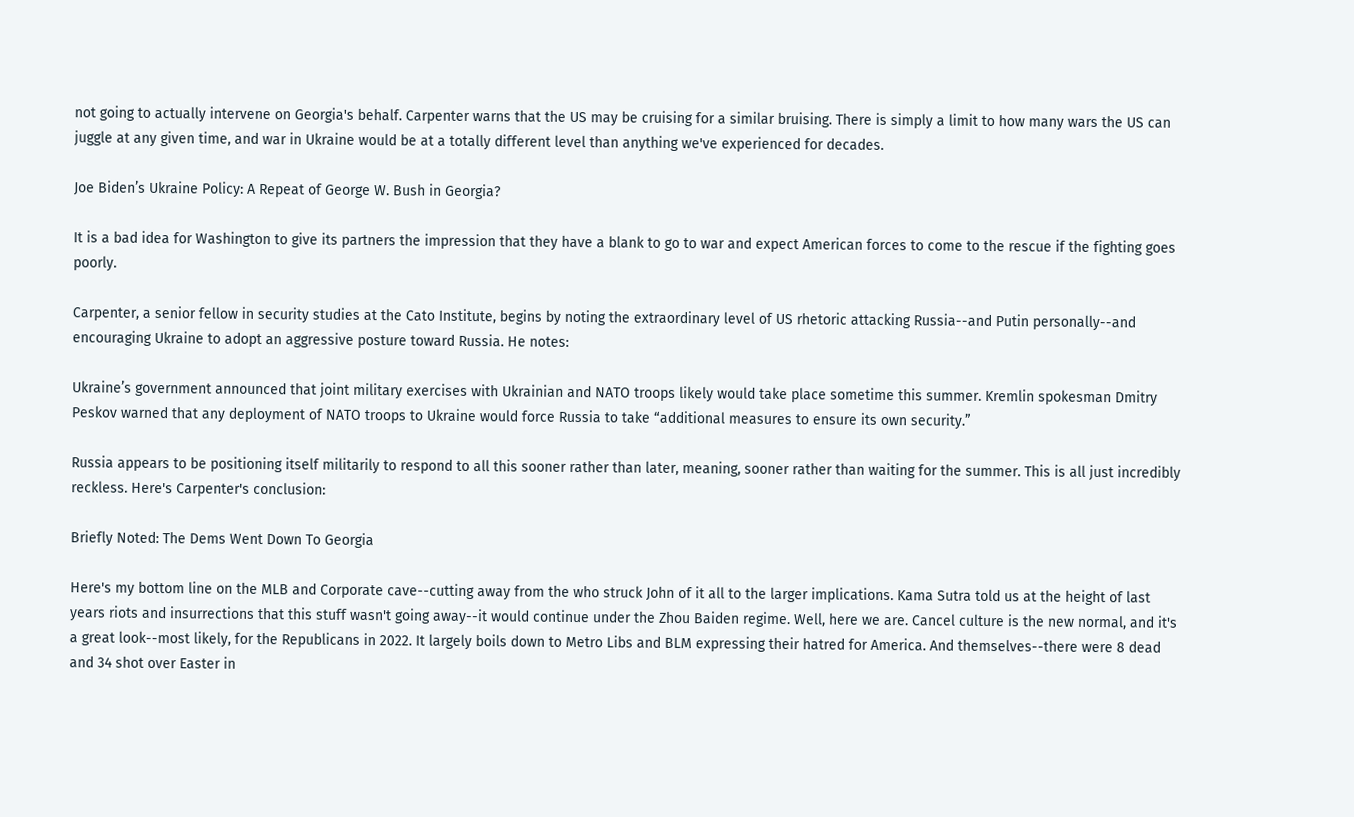not going to actually intervene on Georgia's behalf. Carpenter warns that the US may be cruising for a similar bruising. There is simply a limit to how many wars the US can juggle at any given time, and war in Ukraine would be at a totally different level than anything we've experienced for decades.

Joe Biden’s Ukraine Policy: A Repeat of George W. Bush in Georgia?

It is a bad idea for Washington to give its partners the impression that they have a blank to go to war and expect American forces to come to the rescue if the fighting goes poorly.

Carpenter, a senior fellow in security studies at the Cato Institute, begins by noting the extraordinary level of US rhetoric attacking Russia--and Putin personally--and encouraging Ukraine to adopt an aggressive posture toward Russia. He notes:

Ukraine’s government announced that joint military exercises with Ukrainian and NATO troops likely would take place sometime this summer. Kremlin spokesman Dmitry Peskov warned that any deployment of NATO troops to Ukraine would force Russia to take “additional measures to ensure its own security.”

Russia appears to be positioning itself militarily to respond to all this sooner rather than later, meaning, sooner rather than waiting for the summer. This is all just incredibly reckless. Here's Carpenter's conclusion:

Briefly Noted: The Dems Went Down To Georgia

Here's my bottom line on the MLB and Corporate cave--cutting away from the who struck John of it all to the larger implications. Kama Sutra told us at the height of last years riots and insurrections that this stuff wasn't going away--it would continue under the Zhou Baiden regime. Well, here we are. Cancel culture is the new normal, and it's a great look--most likely, for the Republicans in 2022. It largely boils down to Metro Libs and BLM expressing their hatred for America. And themselves--there were 8 dead and 34 shot over Easter in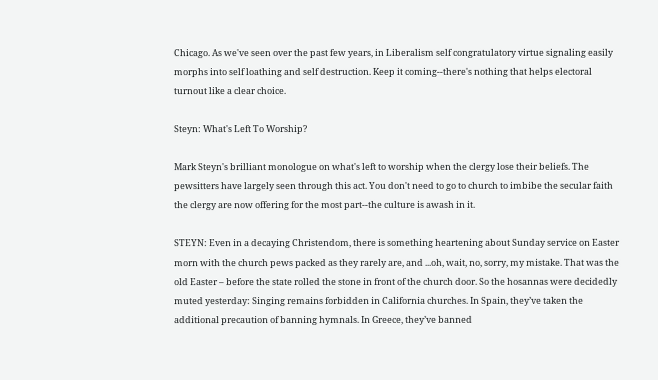Chicago. As we've seen over the past few years, in Liberalism self congratulatory virtue signaling easily morphs into self loathing and self destruction. Keep it coming--there's nothing that helps electoral turnout like a clear choice.

Steyn: What's Left To Worship?

Mark Steyn's brilliant monologue on what's left to worship when the clergy lose their beliefs. The pewsitters have largely seen through this act. You don't need to go to church to imbibe the secular faith the clergy are now offering for the most part--the culture is awash in it.

STEYN: Even in a decaying Christendom, there is something heartening about Sunday service on Easter morn with the church pews packed as they rarely are, and ...oh, wait, no, sorry, my mistake. That was the old Easter – before the state rolled the stone in front of the church door. So the hosannas were decidedly muted yesterday: Singing remains forbidden in California churches. In Spain, they’ve taken the additional precaution of banning hymnals. In Greece, they’ve banned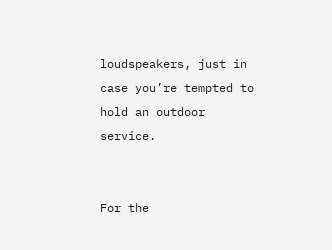loudspeakers, just in case you’re tempted to hold an outdoor service.


For the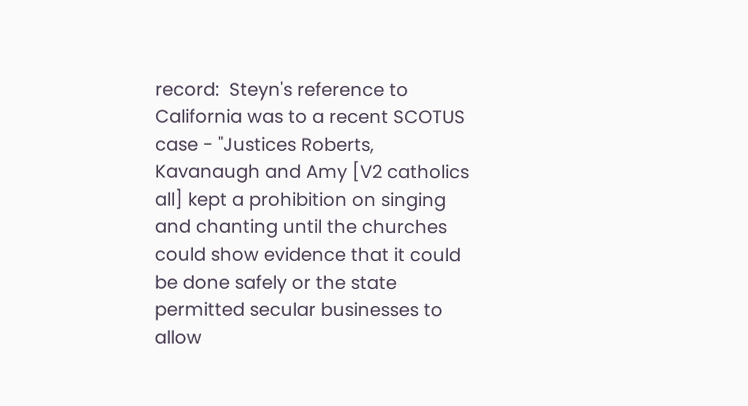record:  Steyn's reference to California was to a recent SCOTUS case - "Justices Roberts, Kavanaugh and Amy [V2 catholics all] kept a prohibition on singing and chanting until the churches could show evidence that it could be done safely or the state permitted secular businesses to allow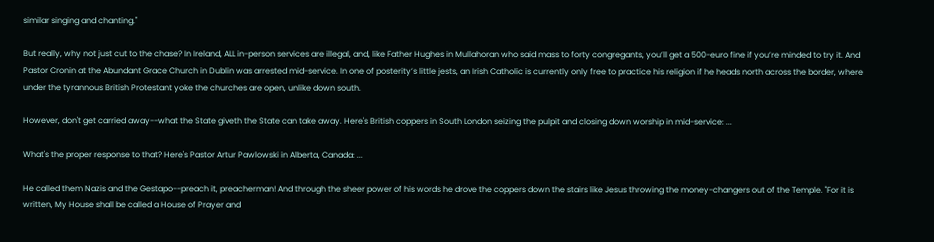similar singing and chanting."

But really, why not just cut to the chase? In Ireland, ALL in-person services are illegal, and, like Father Hughes in Mullahoran who said mass to forty congregants, you’ll get a 500-euro fine if you’re minded to try it. And Pastor Cronin at the Abundant Grace Church in Dublin was arrested mid-service. In one of posterity’s little jests, an Irish Catholic is currently only free to practice his religion if he heads north across the border, where under the tyrannous British Protestant yoke the churches are open, unlike down south.

However, don't get carried away--what the State giveth the State can take away. Here's British coppers in South London seizing the pulpit and closing down worship in mid-service: ...

What's the proper response to that? Here's Pastor Artur Pawlowski in Alberta, Canada: ...

He called them Nazis and the Gestapo--preach it, preacherman! And through the sheer power of his words he drove the coppers down the stairs like Jesus throwing the money-changers out of the Temple. "For it is written, My House shall be called a House of Prayer and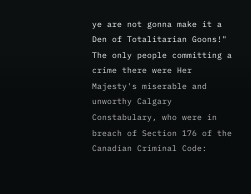ye are not gonna make it a Den of Totalitarian Goons!" The only people committing a crime there were Her Majesty's miserable and unworthy Calgary Constabulary, who were in breach of Section 176 of the Canadian Criminal Code: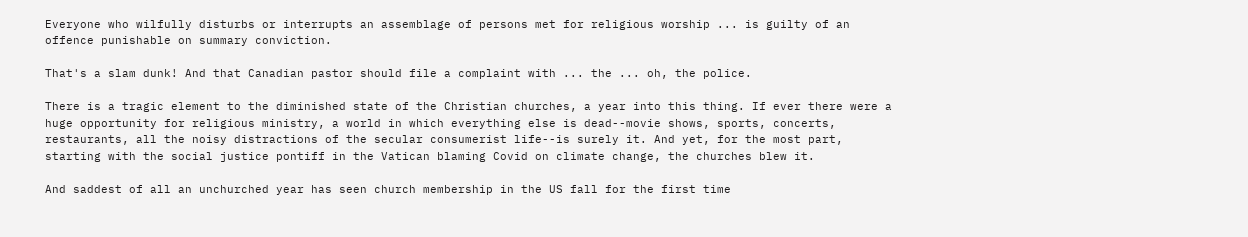Everyone who wilfully disturbs or interrupts an assemblage of persons met for religious worship ... is guilty of an offence punishable on summary conviction.

That's a slam dunk! And that Canadian pastor should file a complaint with ... the ... oh, the police.

There is a tragic element to the diminished state of the Christian churches, a year into this thing. If ever there were a huge opportunity for religious ministry, a world in which everything else is dead--movie shows, sports, concerts, restaurants, all the noisy distractions of the secular consumerist life--is surely it. And yet, for the most part, starting with the social justice pontiff in the Vatican blaming Covid on climate change, the churches blew it.

And saddest of all an unchurched year has seen church membership in the US fall for the first time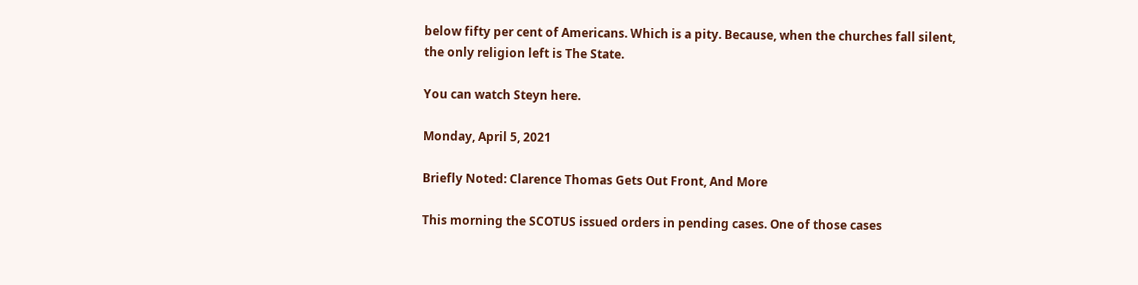below fifty per cent of Americans. Which is a pity. Because, when the churches fall silent, the only religion left is The State.

You can watch Steyn here.

Monday, April 5, 2021

Briefly Noted: Clarence Thomas Gets Out Front, And More

This morning the SCOTUS issued orders in pending cases. One of those cases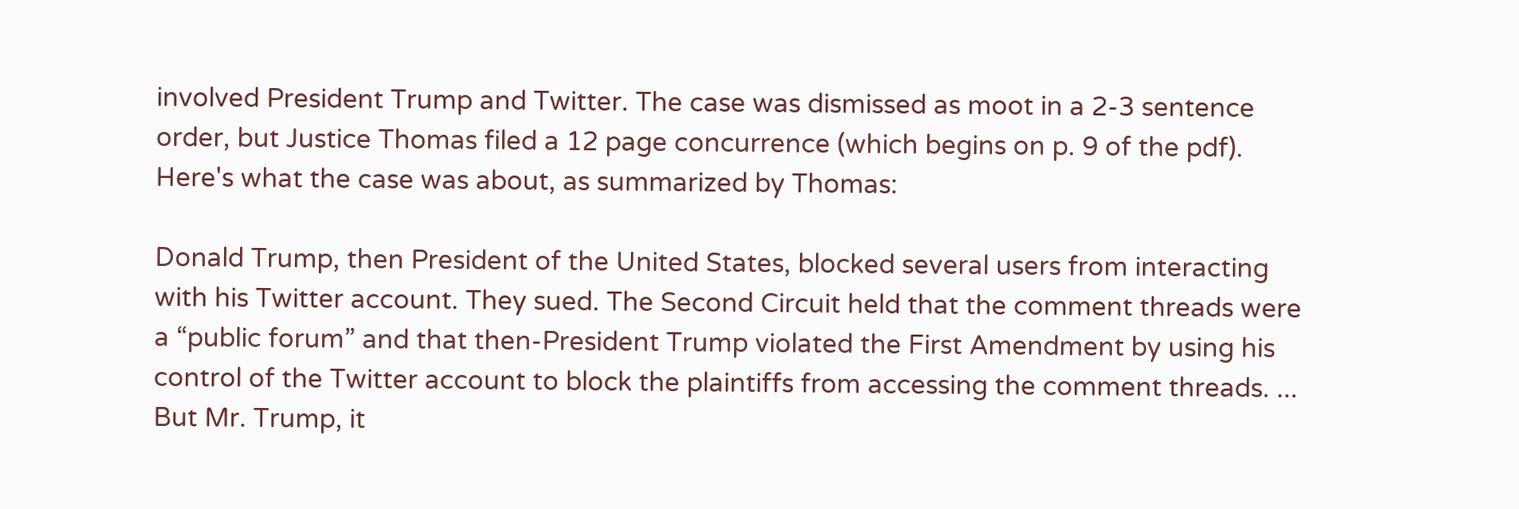involved President Trump and Twitter. The case was dismissed as moot in a 2-3 sentence order, but Justice Thomas filed a 12 page concurrence (which begins on p. 9 of the pdf). Here's what the case was about, as summarized by Thomas:

Donald Trump, then President of the United States, blocked several users from interacting with his Twitter account. They sued. The Second Circuit held that the comment threads were a “public forum” and that then-President Trump violated the First Amendment by using his control of the Twitter account to block the plaintiffs from accessing the comment threads. ... But Mr. Trump, it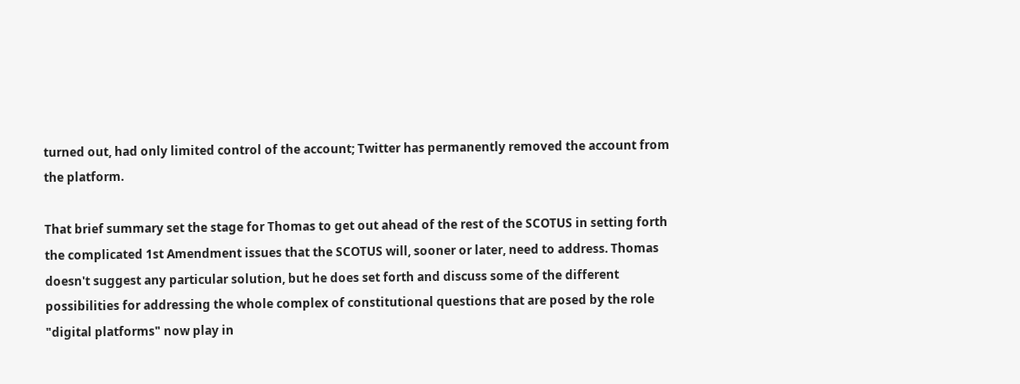turned out, had only limited control of the account; Twitter has permanently removed the account from the platform.

That brief summary set the stage for Thomas to get out ahead of the rest of the SCOTUS in setting forth the complicated 1st Amendment issues that the SCOTUS will, sooner or later, need to address. Thomas doesn't suggest any particular solution, but he does set forth and discuss some of the different possibilities for addressing the whole complex of constitutional questions that are posed by the role "digital platforms" now play in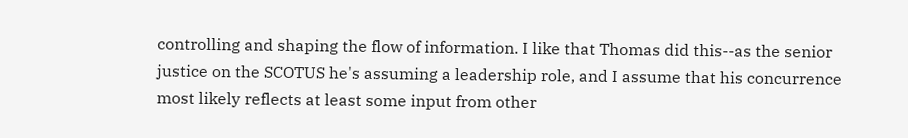controlling and shaping the flow of information. I like that Thomas did this--as the senior justice on the SCOTUS he's assuming a leadership role, and I assume that his concurrence most likely reflects at least some input from other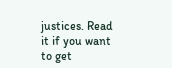justices. Read it if you want to get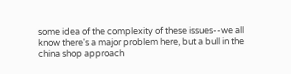some idea of the complexity of these issues--we all know there's a major problem here, but a bull in the china shop approach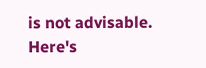is not advisable. Here's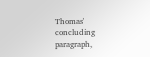Thomas' concluding paragraph,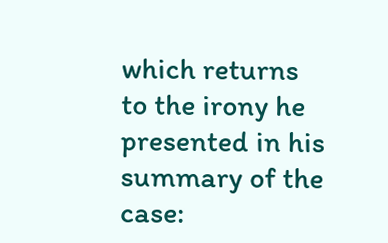which returns to the irony he presented in his summary of the case: